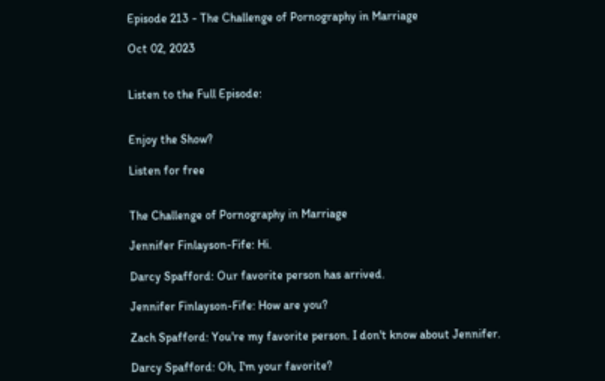Episode 213 - The Challenge of Pornography in Marriage

Oct 02, 2023


Listen to the Full Episode:


Enjoy the Show?

Listen for free


The Challenge of Pornography in Marriage

Jennifer Finlayson-Fife: Hi.

Darcy Spafford: Our favorite person has arrived.

Jennifer Finlayson-Fife: How are you?

Zach Spafford: You're my favorite person. I don't know about Jennifer.

Darcy Spafford: Oh, I'm your favorite?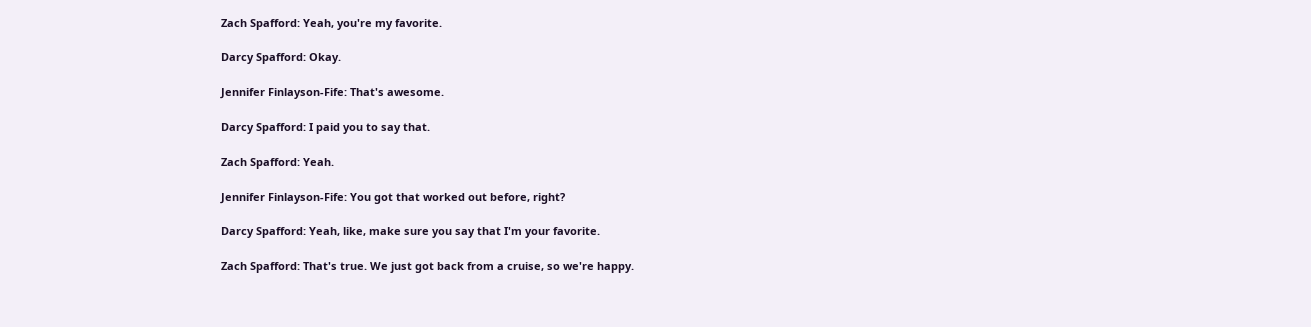Zach Spafford: Yeah, you're my favorite.

Darcy Spafford: Okay.

Jennifer Finlayson-Fife: That's awesome.

Darcy Spafford: I paid you to say that.

Zach Spafford: Yeah.

Jennifer Finlayson-Fife: You got that worked out before, right?

Darcy Spafford: Yeah, like, make sure you say that I'm your favorite.

Zach Spafford: That's true. We just got back from a cruise, so we're happy.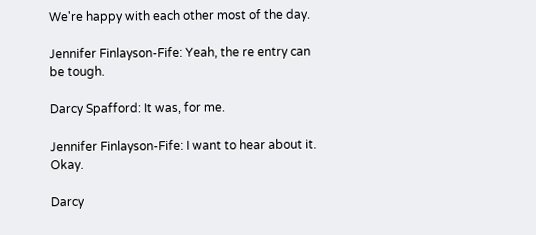We're happy with each other most of the day.

Jennifer Finlayson-Fife: Yeah, the re entry can be tough.

Darcy Spafford: It was, for me.

Jennifer Finlayson-Fife: I want to hear about it. Okay.

Darcy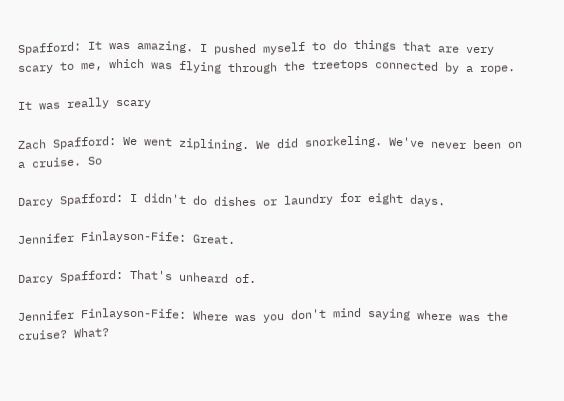Spafford: It was amazing. I pushed myself to do things that are very scary to me, which was flying through the treetops connected by a rope.

It was really scary

Zach Spafford: We went ziplining. We did snorkeling. We've never been on a cruise. So

Darcy Spafford: I didn't do dishes or laundry for eight days.

Jennifer Finlayson-Fife: Great.

Darcy Spafford: That's unheard of.

Jennifer Finlayson-Fife: Where was you don't mind saying where was the cruise? What?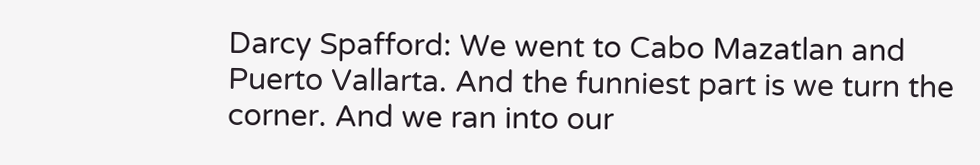Darcy Spafford: We went to Cabo Mazatlan and Puerto Vallarta. And the funniest part is we turn the corner. And we ran into our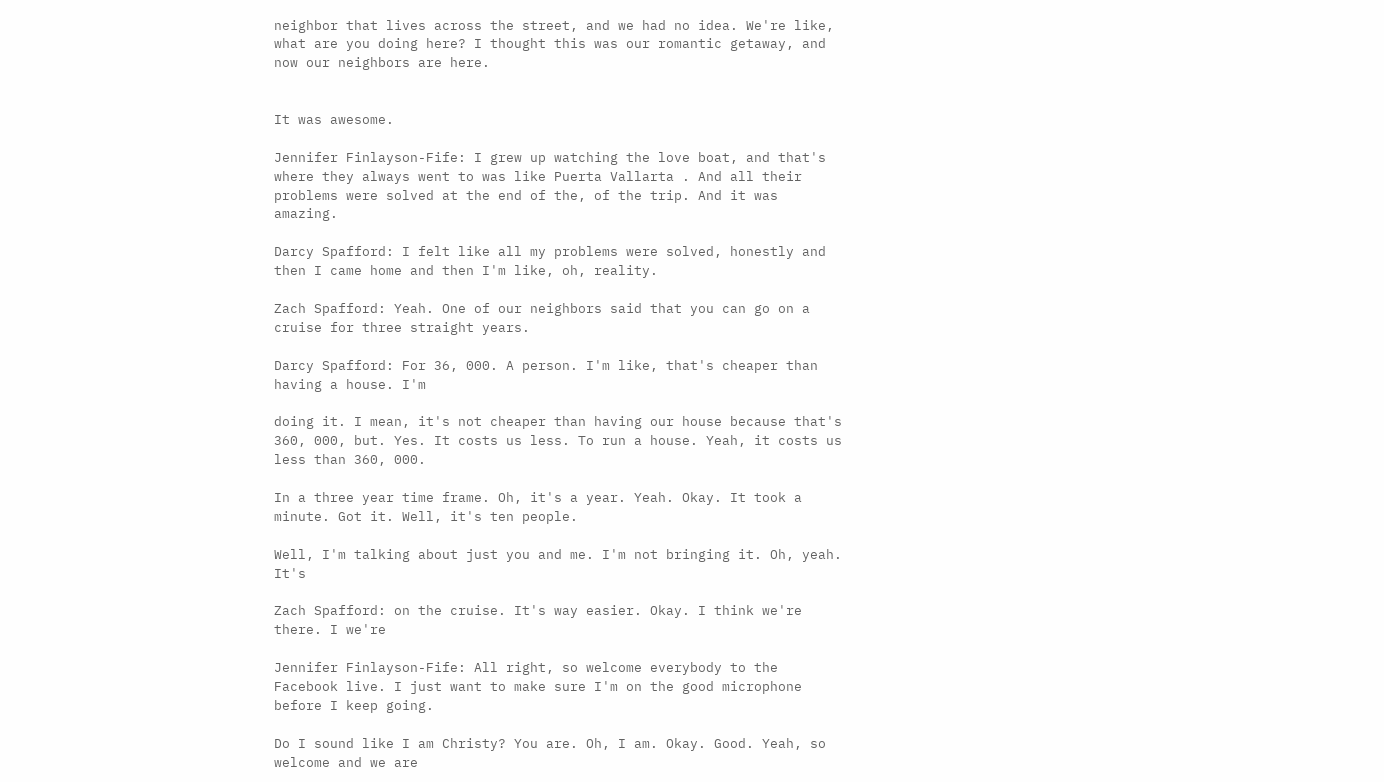neighbor that lives across the street, and we had no idea. We're like, what are you doing here? I thought this was our romantic getaway, and now our neighbors are here.


It was awesome.

Jennifer Finlayson-Fife: I grew up watching the love boat, and that's where they always went to was like Puerta Vallarta . And all their problems were solved at the end of the, of the trip. And it was amazing.

Darcy Spafford: I felt like all my problems were solved, honestly and then I came home and then I'm like, oh, reality.

Zach Spafford: Yeah. One of our neighbors said that you can go on a cruise for three straight years.

Darcy Spafford: For 36, 000. A person. I'm like, that's cheaper than having a house. I'm

doing it. I mean, it's not cheaper than having our house because that's 360, 000, but. Yes. It costs us less. To run a house. Yeah, it costs us less than 360, 000.

In a three year time frame. Oh, it's a year. Yeah. Okay. It took a minute. Got it. Well, it's ten people.

Well, I'm talking about just you and me. I'm not bringing it. Oh, yeah. It's

Zach Spafford: on the cruise. It's way easier. Okay. I think we're there. I we're

Jennifer Finlayson-Fife: All right, so welcome everybody to the Facebook live. I just want to make sure I'm on the good microphone before I keep going.

Do I sound like I am Christy? You are. Oh, I am. Okay. Good. Yeah, so welcome and we are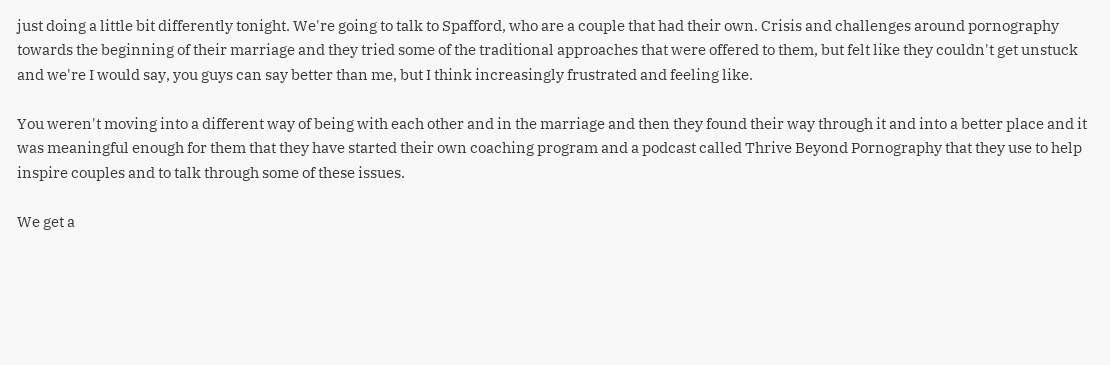just doing a little bit differently tonight. We're going to talk to Spafford, who are a couple that had their own. Crisis and challenges around pornography towards the beginning of their marriage and they tried some of the traditional approaches that were offered to them, but felt like they couldn't get unstuck and we're I would say, you guys can say better than me, but I think increasingly frustrated and feeling like.

You weren't moving into a different way of being with each other and in the marriage and then they found their way through it and into a better place and it was meaningful enough for them that they have started their own coaching program and a podcast called Thrive Beyond Pornography that they use to help inspire couples and to talk through some of these issues.

We get a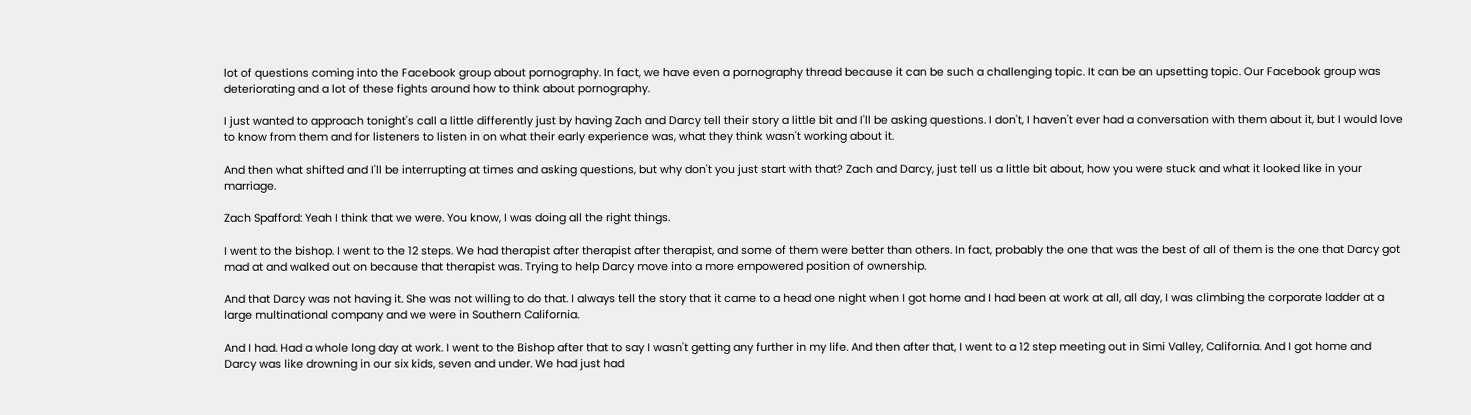lot of questions coming into the Facebook group about pornography. In fact, we have even a pornography thread because it can be such a challenging topic. It can be an upsetting topic. Our Facebook group was deteriorating and a lot of these fights around how to think about pornography.

I just wanted to approach tonight's call a little differently just by having Zach and Darcy tell their story a little bit and I'll be asking questions. I don't, I haven't ever had a conversation with them about it, but I would love to know from them and for listeners to listen in on what their early experience was, what they think wasn't working about it.

And then what shifted and I'll be interrupting at times and asking questions, but why don't you just start with that? Zach and Darcy, just tell us a little bit about, how you were stuck and what it looked like in your marriage.

Zach Spafford: Yeah I think that we were. You know, I was doing all the right things.

I went to the bishop. I went to the 12 steps. We had therapist after therapist after therapist, and some of them were better than others. In fact, probably the one that was the best of all of them is the one that Darcy got mad at and walked out on because that therapist was. Trying to help Darcy move into a more empowered position of ownership.

And that Darcy was not having it. She was not willing to do that. I always tell the story that it came to a head one night when I got home and I had been at work at all, all day, I was climbing the corporate ladder at a large multinational company and we were in Southern California.

And I had. Had a whole long day at work. I went to the Bishop after that to say I wasn't getting any further in my life. And then after that, I went to a 12 step meeting out in Simi Valley, California. And I got home and Darcy was like drowning in our six kids, seven and under. We had just had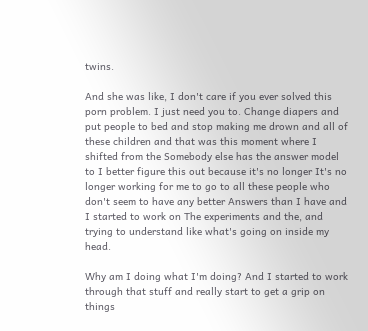twins.

And she was like, I don't care if you ever solved this porn problem. I just need you to. Change diapers and put people to bed and stop making me drown and all of these children and that was this moment where I shifted from the Somebody else has the answer model to I better figure this out because it's no longer It's no longer working for me to go to all these people who don't seem to have any better Answers than I have and I started to work on The experiments and the, and trying to understand like what's going on inside my head.

Why am I doing what I'm doing? And I started to work through that stuff and really start to get a grip on things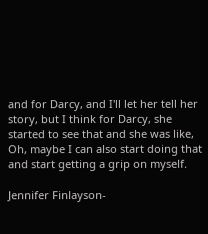and for Darcy, and I'll let her tell her story, but I think for Darcy, she started to see that and she was like, Oh, maybe I can also start doing that and start getting a grip on myself.

Jennifer Finlayson-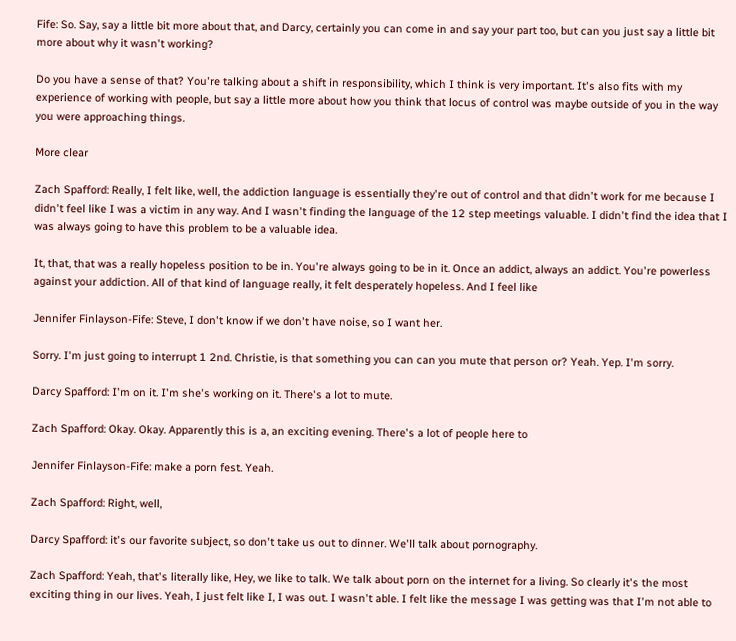Fife: So. Say, say a little bit more about that, and Darcy, certainly you can come in and say your part too, but can you just say a little bit more about why it wasn't working?

Do you have a sense of that? You're talking about a shift in responsibility, which I think is very important. It's also fits with my experience of working with people, but say a little more about how you think that locus of control was maybe outside of you in the way you were approaching things.

More clear

Zach Spafford: Really, I felt like, well, the addiction language is essentially they're out of control and that didn't work for me because I didn't feel like I was a victim in any way. And I wasn't finding the language of the 12 step meetings valuable. I didn't find the idea that I was always going to have this problem to be a valuable idea.

It, that, that was a really hopeless position to be in. You're always going to be in it. Once an addict, always an addict. You're powerless against your addiction. All of that kind of language really, it felt desperately hopeless. And I feel like

Jennifer Finlayson-Fife: Steve, I don't know if we don't have noise, so I want her.

Sorry. I'm just going to interrupt 1 2nd. Christie, is that something you can can you mute that person or? Yeah. Yep. I'm sorry.

Darcy Spafford: I'm on it. I'm she's working on it. There's a lot to mute.

Zach Spafford: Okay. Okay. Apparently this is a, an exciting evening. There's a lot of people here to

Jennifer Finlayson-Fife: make a porn fest. Yeah.

Zach Spafford: Right, well,

Darcy Spafford: it's our favorite subject, so don't take us out to dinner. We'll talk about pornography.

Zach Spafford: Yeah, that's literally like, Hey, we like to talk. We talk about porn on the internet for a living. So clearly it's the most exciting thing in our lives. Yeah, I just felt like I, I was out. I wasn't able. I felt like the message I was getting was that I'm not able to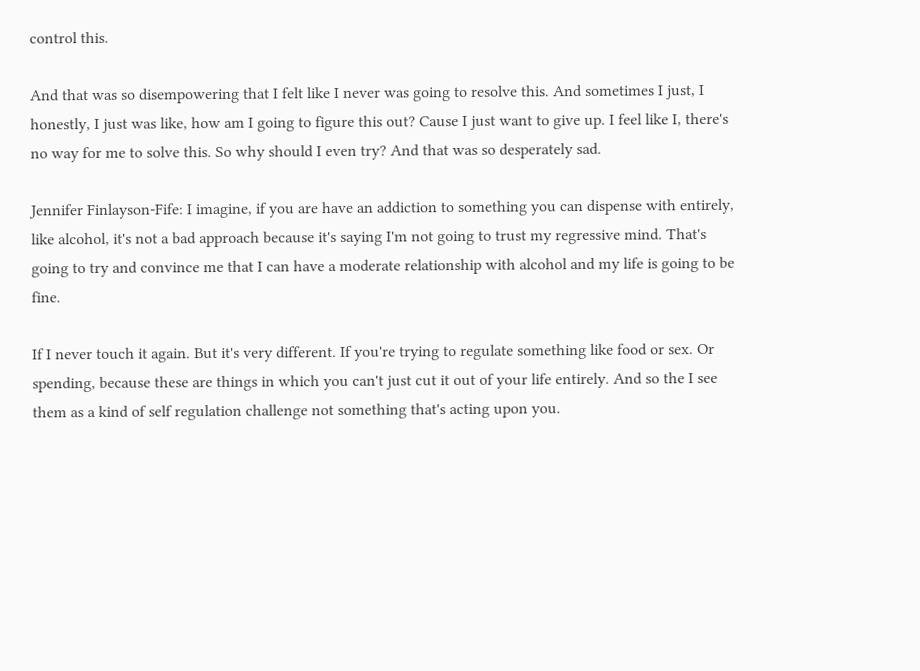control this.

And that was so disempowering that I felt like I never was going to resolve this. And sometimes I just, I honestly, I just was like, how am I going to figure this out? Cause I just want to give up. I feel like I, there's no way for me to solve this. So why should I even try? And that was so desperately sad.

Jennifer Finlayson-Fife: I imagine, if you are have an addiction to something you can dispense with entirely, like alcohol, it's not a bad approach because it's saying I'm not going to trust my regressive mind. That's going to try and convince me that I can have a moderate relationship with alcohol and my life is going to be fine.

If I never touch it again. But it's very different. If you're trying to regulate something like food or sex. Or spending, because these are things in which you can't just cut it out of your life entirely. And so the I see them as a kind of self regulation challenge not something that's acting upon you.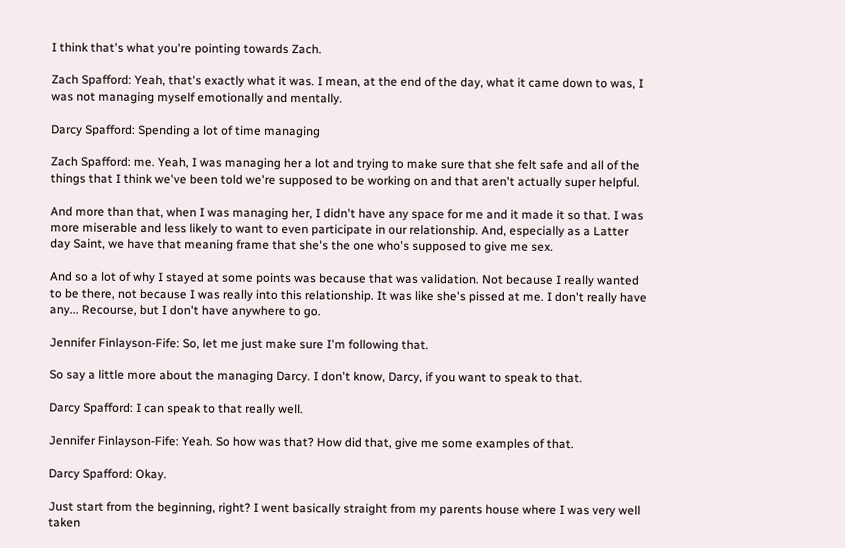I think that's what you're pointing towards Zach.

Zach Spafford: Yeah, that's exactly what it was. I mean, at the end of the day, what it came down to was, I was not managing myself emotionally and mentally.

Darcy Spafford: Spending a lot of time managing

Zach Spafford: me. Yeah, I was managing her a lot and trying to make sure that she felt safe and all of the things that I think we've been told we're supposed to be working on and that aren't actually super helpful.

And more than that, when I was managing her, I didn't have any space for me and it made it so that. I was more miserable and less likely to want to even participate in our relationship. And, especially as a Latter day Saint, we have that meaning frame that she's the one who's supposed to give me sex.

And so a lot of why I stayed at some points was because that was validation. Not because I really wanted to be there, not because I was really into this relationship. It was like she's pissed at me. I don't really have any... Recourse, but I don't have anywhere to go.

Jennifer Finlayson-Fife: So, let me just make sure I'm following that.

So say a little more about the managing Darcy. I don't know, Darcy, if you want to speak to that.

Darcy Spafford: I can speak to that really well.

Jennifer Finlayson-Fife: Yeah. So how was that? How did that, give me some examples of that.

Darcy Spafford: Okay.

Just start from the beginning, right? I went basically straight from my parents house where I was very well taken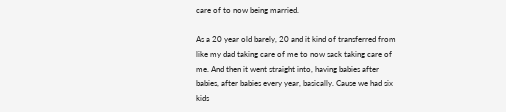care of to now being married.

As a 20 year old barely, 20 and it kind of transferred from like my dad taking care of me to now sack taking care of me. And then it went straight into, having babies after babies, after babies every year, basically. Cause we had six kids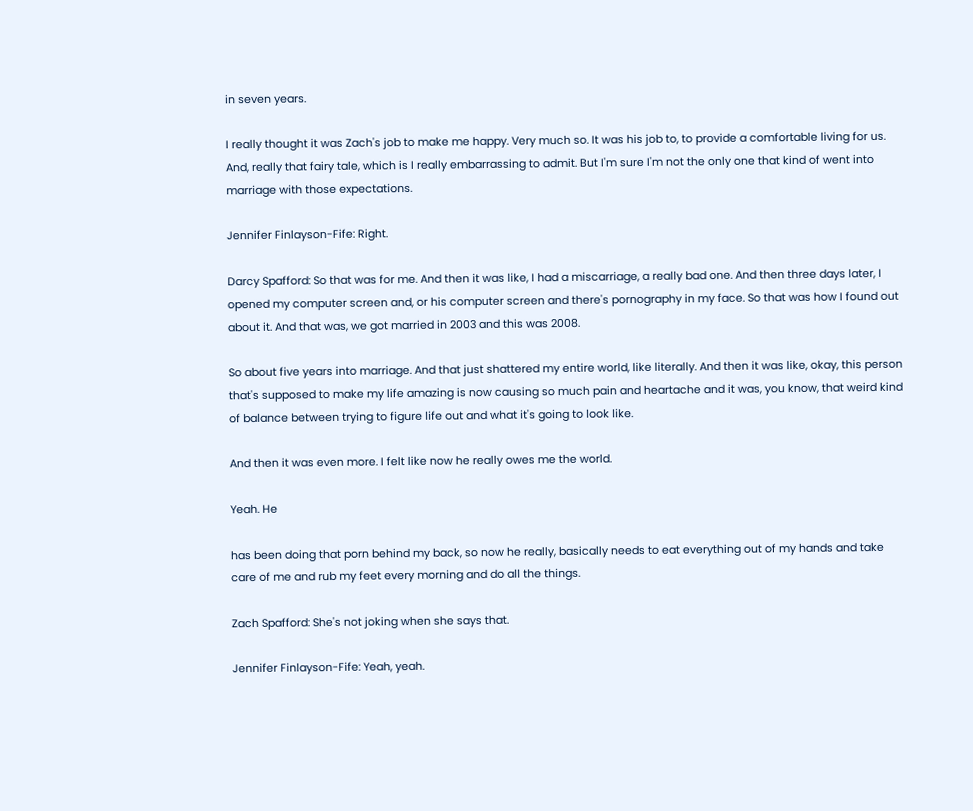in seven years.

I really thought it was Zach's job to make me happy. Very much so. It was his job to, to provide a comfortable living for us. And, really that fairy tale, which is I really embarrassing to admit. But I'm sure I'm not the only one that kind of went into marriage with those expectations.

Jennifer Finlayson-Fife: Right.

Darcy Spafford: So that was for me. And then it was like, I had a miscarriage, a really bad one. And then three days later, I opened my computer screen and, or his computer screen and there's pornography in my face. So that was how I found out about it. And that was, we got married in 2003 and this was 2008.

So about five years into marriage. And that just shattered my entire world, like literally. And then it was like, okay, this person that's supposed to make my life amazing is now causing so much pain and heartache and it was, you know, that weird kind of balance between trying to figure life out and what it's going to look like.

And then it was even more. I felt like now he really owes me the world.

Yeah. He

has been doing that porn behind my back, so now he really, basically needs to eat everything out of my hands and take care of me and rub my feet every morning and do all the things.

Zach Spafford: She's not joking when she says that.

Jennifer Finlayson-Fife: Yeah, yeah.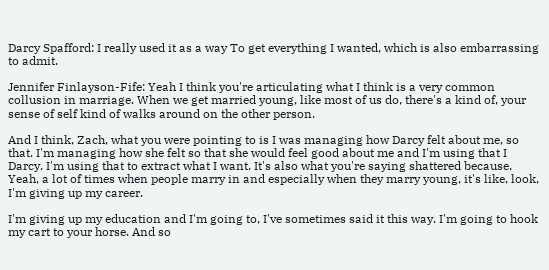Darcy Spafford: I really used it as a way To get everything I wanted, which is also embarrassing to admit.

Jennifer Finlayson-Fife: Yeah I think you're articulating what I think is a very common collusion in marriage. When we get married young, like most of us do, there's a kind of, your sense of self kind of walks around on the other person.

And I think, Zach, what you were pointing to is I was managing how Darcy felt about me, so that. I'm managing how she felt so that she would feel good about me and I'm using that I Darcy. I'm using that to extract what I want. It's also what you're saying shattered because. Yeah, a lot of times when people marry in and especially when they marry young, it's like, look, I'm giving up my career.

I'm giving up my education and I'm going to, I've sometimes said it this way. I'm going to hook my cart to your horse. And so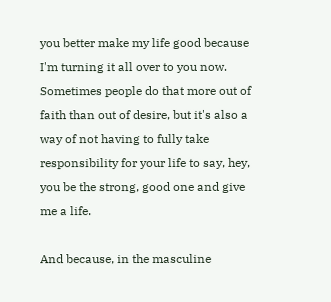you better make my life good because I'm turning it all over to you now. Sometimes people do that more out of faith than out of desire, but it's also a way of not having to fully take responsibility for your life to say, hey, you be the strong, good one and give me a life.

And because, in the masculine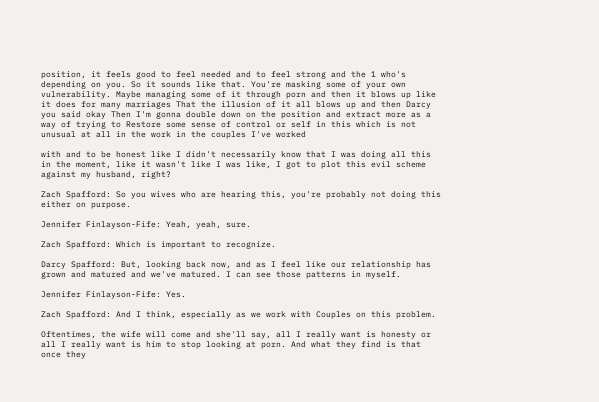position, it feels good to feel needed and to feel strong and the 1 who's depending on you. So it sounds like that. You're masking some of your own vulnerability. Maybe managing some of it through porn and then it blows up like it does for many marriages That the illusion of it all blows up and then Darcy you said okay Then I'm gonna double down on the position and extract more as a way of trying to Restore some sense of control or self in this which is not unusual at all in the work in the couples I've worked

with and to be honest like I didn't necessarily know that I was doing all this in the moment, like it wasn't like I was like, I got to plot this evil scheme against my husband, right?

Zach Spafford: So you wives who are hearing this, you're probably not doing this either on purpose.

Jennifer Finlayson-Fife: Yeah, yeah, sure.

Zach Spafford: Which is important to recognize.

Darcy Spafford: But, looking back now, and as I feel like our relationship has grown and matured and we've matured. I can see those patterns in myself.

Jennifer Finlayson-Fife: Yes.

Zach Spafford: And I think, especially as we work with Couples on this problem.

Oftentimes, the wife will come and she'll say, all I really want is honesty or all I really want is him to stop looking at porn. And what they find is that once they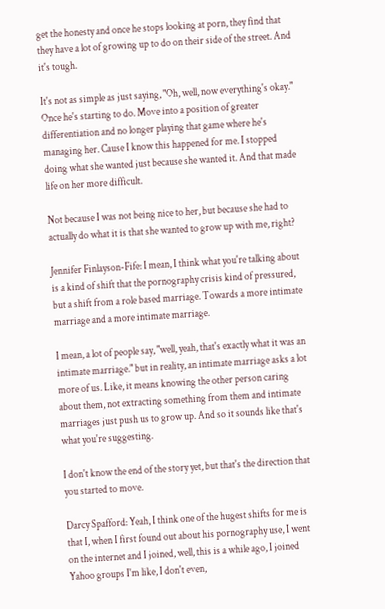get the honesty and once he stops looking at porn, they find that they have a lot of growing up to do on their side of the street. And it's tough.

It's not as simple as just saying, "Oh, well, now everything's okay." Once he's starting to do. Move into a position of greater differentiation and no longer playing that game where he's managing her. Cause I know this happened for me. I stopped doing what she wanted just because she wanted it. And that made life on her more difficult.

Not because I was not being nice to her, but because she had to actually do what it is that she wanted to grow up with me, right?

Jennifer Finlayson-Fife: I mean, I think what you're talking about is a kind of shift that the pornography crisis kind of pressured, but a shift from a role based marriage. Towards a more intimate marriage and a more intimate marriage.

I mean, a lot of people say, "well, yeah, that's exactly what it was an intimate marriage." but in reality, an intimate marriage asks a lot more of us. Like, it means knowing the other person caring about them, not extracting something from them and intimate marriages just push us to grow up. And so it sounds like that's what you're suggesting.

I don't know the end of the story yet, but that's the direction that you started to move.

Darcy Spafford: Yeah, I think one of the hugest shifts for me is that I, when I first found out about his pornography use, I went on the internet and I joined, well, this is a while ago, I joined Yahoo groups I'm like, I don't even,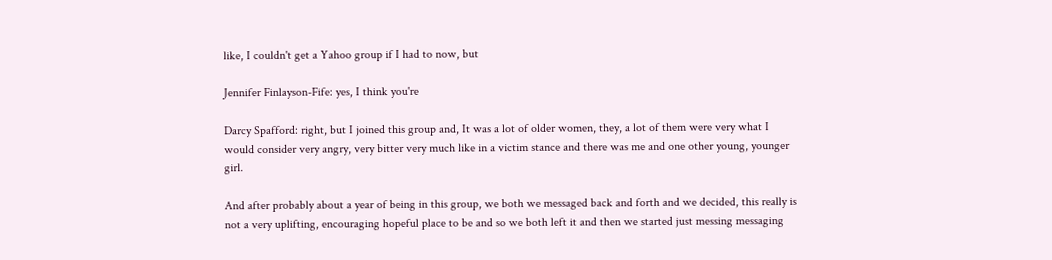like, I couldn't get a Yahoo group if I had to now, but

Jennifer Finlayson-Fife: yes, I think you're

Darcy Spafford: right, but I joined this group and, It was a lot of older women, they, a lot of them were very what I would consider very angry, very bitter very much like in a victim stance and there was me and one other young, younger girl.

And after probably about a year of being in this group, we both we messaged back and forth and we decided, this really is not a very uplifting, encouraging hopeful place to be and so we both left it and then we started just messing messaging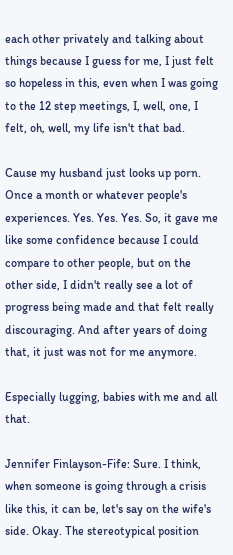each other privately and talking about things because I guess for me, I just felt so hopeless in this, even when I was going to the 12 step meetings, I, well, one, I felt, oh, well, my life isn't that bad.

Cause my husband just looks up porn. Once a month or whatever people's experiences. Yes. Yes. Yes. So, it gave me like some confidence because I could compare to other people, but on the other side, I didn't really see a lot of progress being made and that felt really discouraging. And after years of doing that, it just was not for me anymore.

Especially lugging, babies with me and all that.

Jennifer Finlayson-Fife: Sure. I think, when someone is going through a crisis like this, it can be, let's say on the wife's side. Okay. The stereotypical position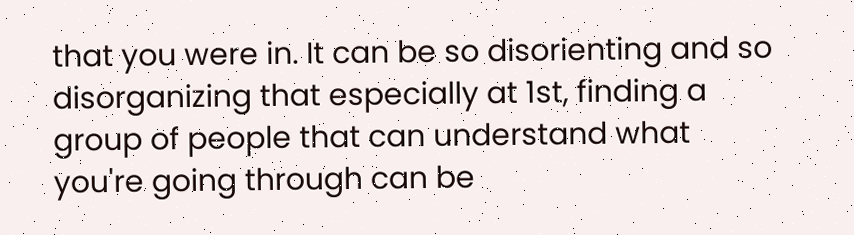that you were in. It can be so disorienting and so disorganizing that especially at 1st, finding a group of people that can understand what you're going through can be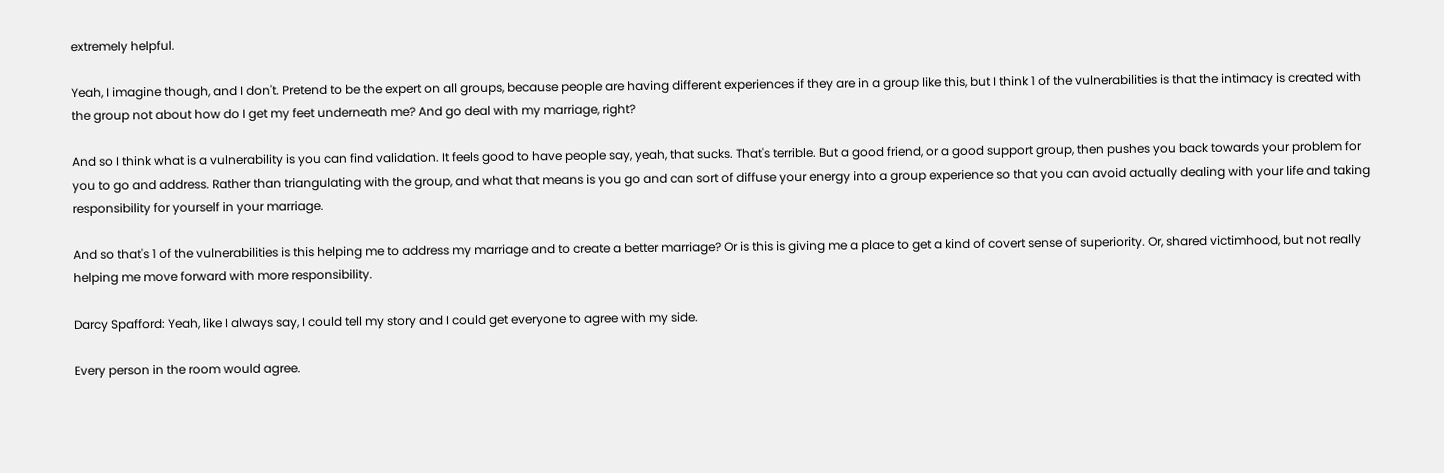extremely helpful.

Yeah, I imagine though, and I don't. Pretend to be the expert on all groups, because people are having different experiences if they are in a group like this, but I think 1 of the vulnerabilities is that the intimacy is created with the group not about how do I get my feet underneath me? And go deal with my marriage, right?

And so I think what is a vulnerability is you can find validation. It feels good to have people say, yeah, that sucks. That's terrible. But a good friend, or a good support group, then pushes you back towards your problem for you to go and address. Rather than triangulating with the group, and what that means is you go and can sort of diffuse your energy into a group experience so that you can avoid actually dealing with your life and taking responsibility for yourself in your marriage.

And so that's 1 of the vulnerabilities is this helping me to address my marriage and to create a better marriage? Or is this is giving me a place to get a kind of covert sense of superiority. Or, shared victimhood, but not really helping me move forward with more responsibility.

Darcy Spafford: Yeah, like I always say, I could tell my story and I could get everyone to agree with my side.

Every person in the room would agree.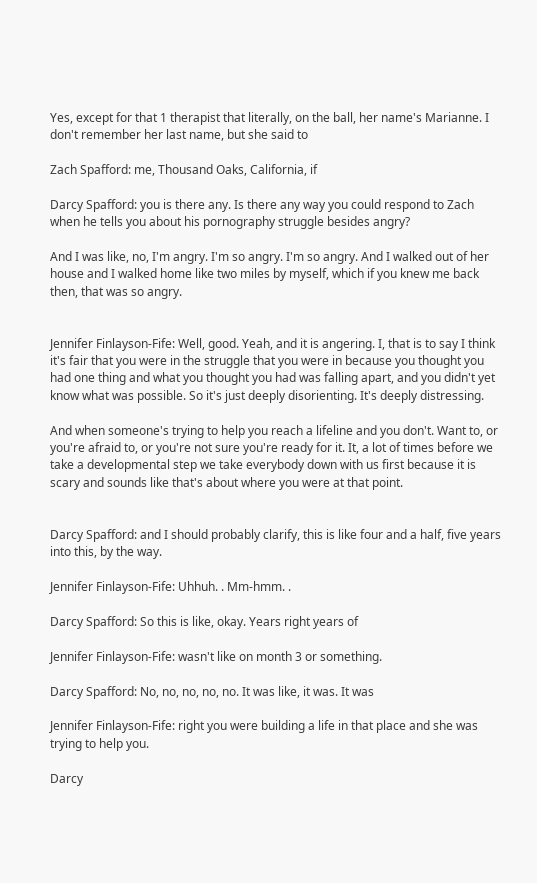Yes, except for that 1 therapist that literally, on the ball, her name's Marianne. I don't remember her last name, but she said to

Zach Spafford: me, Thousand Oaks, California, if

Darcy Spafford: you is there any. Is there any way you could respond to Zach when he tells you about his pornography struggle besides angry?

And I was like, no, I'm angry. I'm so angry. I'm so angry. And I walked out of her house and I walked home like two miles by myself, which if you knew me back then, that was so angry.


Jennifer Finlayson-Fife: Well, good. Yeah, and it is angering. I, that is to say I think it's fair that you were in the struggle that you were in because you thought you had one thing and what you thought you had was falling apart, and you didn't yet know what was possible. So it's just deeply disorienting. It's deeply distressing.

And when someone's trying to help you reach a lifeline and you don't. Want to, or you're afraid to, or you're not sure you're ready for it. It, a lot of times before we take a developmental step we take everybody down with us first because it is scary and sounds like that's about where you were at that point.


Darcy Spafford: and I should probably clarify, this is like four and a half, five years into this, by the way.

Jennifer Finlayson-Fife: Uhhuh. . Mm-hmm. .

Darcy Spafford: So this is like, okay. Years right years of

Jennifer Finlayson-Fife: wasn't like on month 3 or something.

Darcy Spafford: No, no, no, no, no. It was like, it was. It was

Jennifer Finlayson-Fife: right you were building a life in that place and she was trying to help you.

Darcy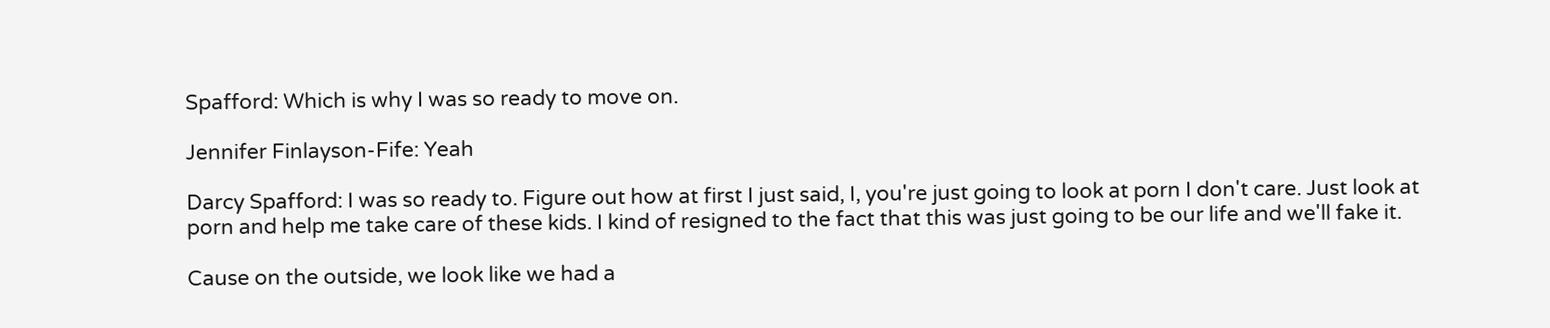Spafford: Which is why I was so ready to move on.

Jennifer Finlayson-Fife: Yeah

Darcy Spafford: I was so ready to. Figure out how at first I just said, I, you're just going to look at porn I don't care. Just look at porn and help me take care of these kids. I kind of resigned to the fact that this was just going to be our life and we'll fake it.

Cause on the outside, we look like we had a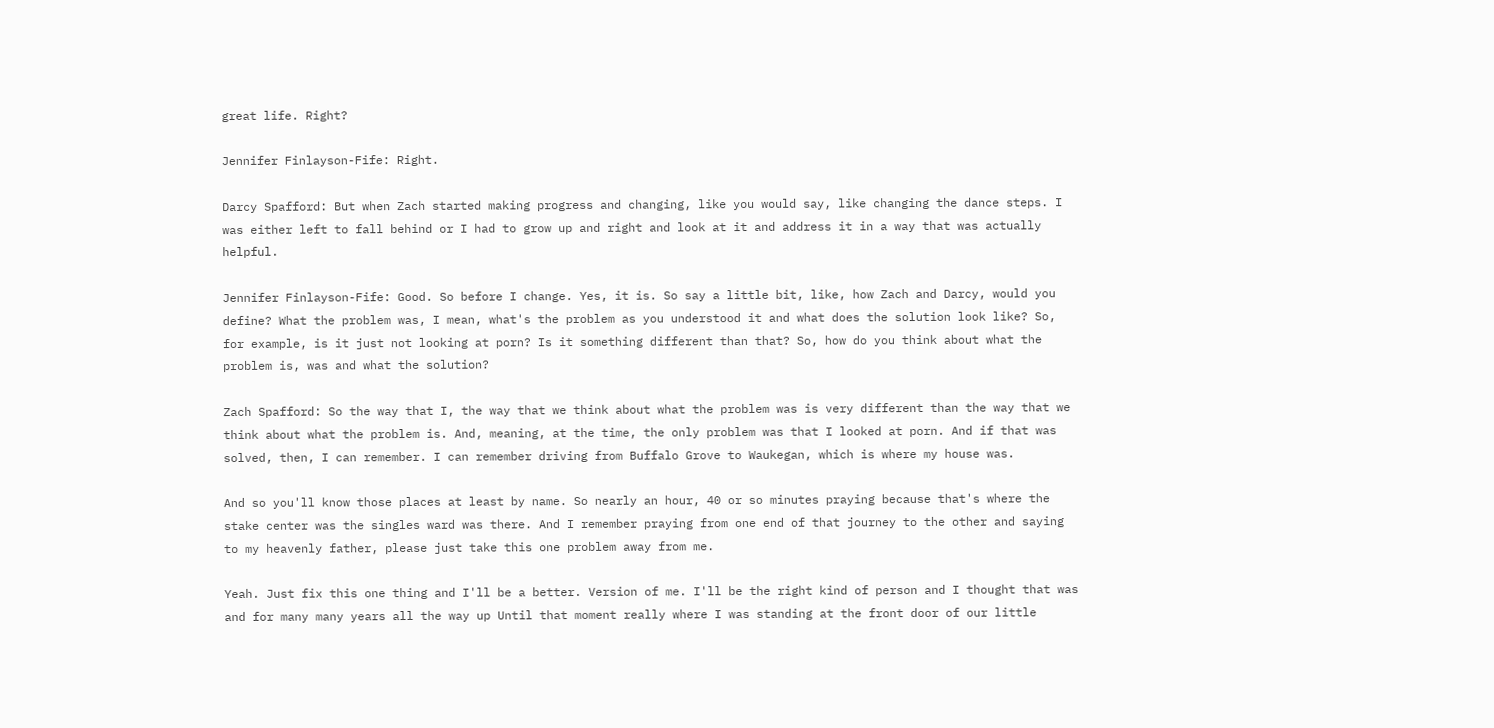great life. Right?

Jennifer Finlayson-Fife: Right.

Darcy Spafford: But when Zach started making progress and changing, like you would say, like changing the dance steps. I was either left to fall behind or I had to grow up and right and look at it and address it in a way that was actually helpful.

Jennifer Finlayson-Fife: Good. So before I change. Yes, it is. So say a little bit, like, how Zach and Darcy, would you define? What the problem was, I mean, what's the problem as you understood it and what does the solution look like? So, for example, is it just not looking at porn? Is it something different than that? So, how do you think about what the problem is, was and what the solution?

Zach Spafford: So the way that I, the way that we think about what the problem was is very different than the way that we think about what the problem is. And, meaning, at the time, the only problem was that I looked at porn. And if that was solved, then, I can remember. I can remember driving from Buffalo Grove to Waukegan, which is where my house was.

And so you'll know those places at least by name. So nearly an hour, 40 or so minutes praying because that's where the stake center was the singles ward was there. And I remember praying from one end of that journey to the other and saying to my heavenly father, please just take this one problem away from me.

Yeah. Just fix this one thing and I'll be a better. Version of me. I'll be the right kind of person and I thought that was and for many many years all the way up Until that moment really where I was standing at the front door of our little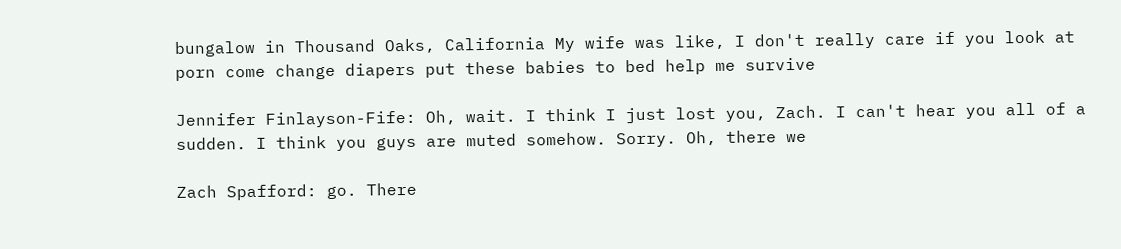bungalow in Thousand Oaks, California My wife was like, I don't really care if you look at porn come change diapers put these babies to bed help me survive

Jennifer Finlayson-Fife: Oh, wait. I think I just lost you, Zach. I can't hear you all of a sudden. I think you guys are muted somehow. Sorry. Oh, there we

Zach Spafford: go. There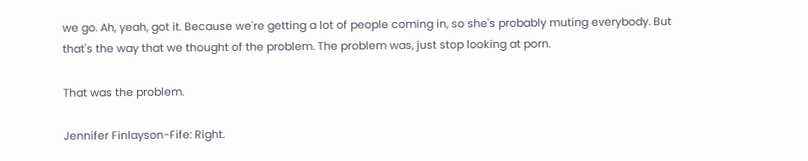we go. Ah, yeah, got it. Because we're getting a lot of people coming in, so she's probably muting everybody. But that's the way that we thought of the problem. The problem was, just stop looking at porn.

That was the problem.

Jennifer Finlayson-Fife: Right.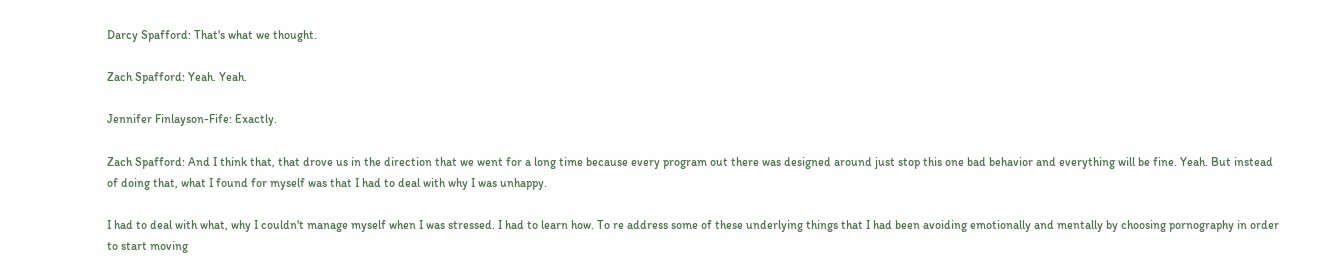Darcy Spafford: That's what we thought.

Zach Spafford: Yeah. Yeah.

Jennifer Finlayson-Fife: Exactly.

Zach Spafford: And I think that, that drove us in the direction that we went for a long time because every program out there was designed around just stop this one bad behavior and everything will be fine. Yeah. But instead of doing that, what I found for myself was that I had to deal with why I was unhappy.

I had to deal with what, why I couldn't manage myself when I was stressed. I had to learn how. To re address some of these underlying things that I had been avoiding emotionally and mentally by choosing pornography in order to start moving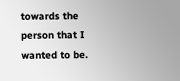towards the person that I wanted to be.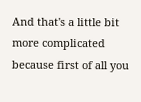And that's a little bit more complicated because first of all you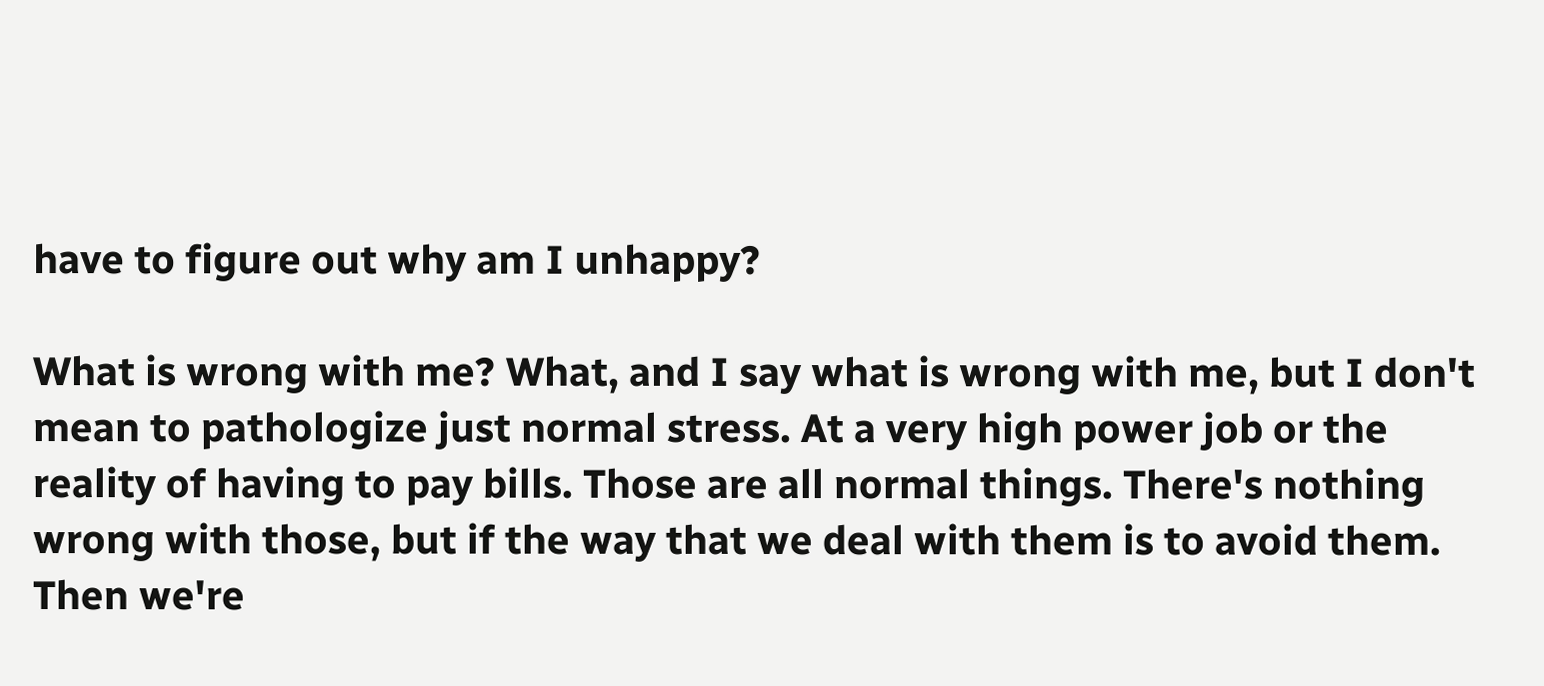have to figure out why am I unhappy?

What is wrong with me? What, and I say what is wrong with me, but I don't mean to pathologize just normal stress. At a very high power job or the reality of having to pay bills. Those are all normal things. There's nothing wrong with those, but if the way that we deal with them is to avoid them. Then we're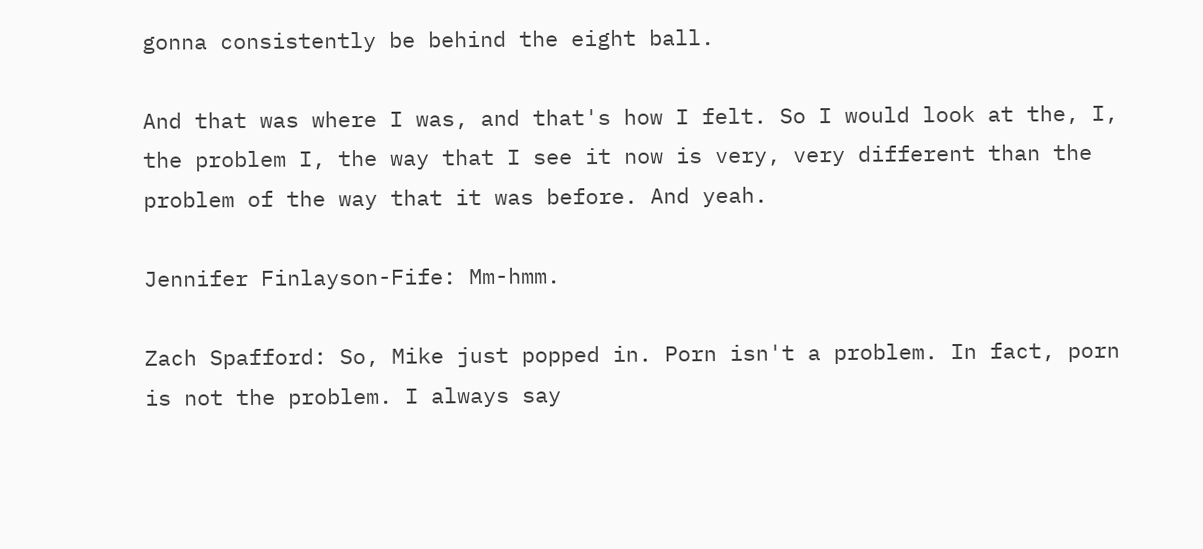gonna consistently be behind the eight ball.

And that was where I was, and that's how I felt. So I would look at the, I, the problem I, the way that I see it now is very, very different than the problem of the way that it was before. And yeah.

Jennifer Finlayson-Fife: Mm-hmm.

Zach Spafford: So, Mike just popped in. Porn isn't a problem. In fact, porn is not the problem. I always say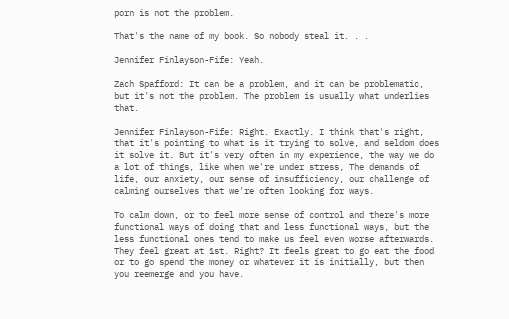porn is not the problem.

That's the name of my book. So nobody steal it. . .

Jennifer Finlayson-Fife: Yeah.

Zach Spafford: It can be a problem, and it can be problematic, but it's not the problem. The problem is usually what underlies that.

Jennifer Finlayson-Fife: Right. Exactly. I think that's right, that it's pointing to what is it trying to solve, and seldom does it solve it. But it's very often in my experience, the way we do a lot of things, like when we're under stress, The demands of life, our anxiety, our sense of insufficiency, our challenge of calming ourselves that we're often looking for ways.

To calm down, or to feel more sense of control and there's more functional ways of doing that and less functional ways, but the less functional ones tend to make us feel even worse afterwards. They feel great at 1st. Right? It feels great to go eat the food or to go spend the money or whatever it is initially, but then you reemerge and you have.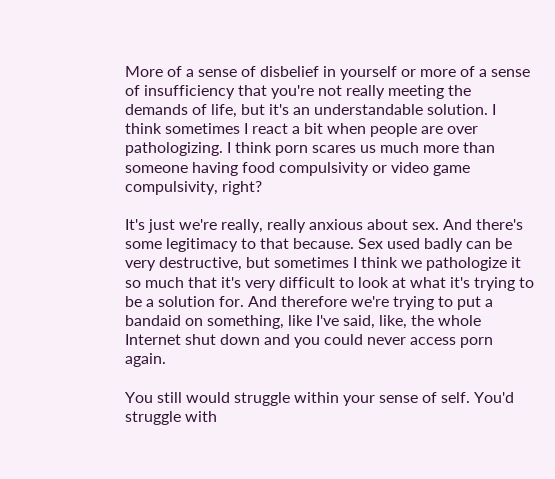More of a sense of disbelief in yourself or more of a sense of insufficiency that you're not really meeting the demands of life, but it's an understandable solution. I think sometimes I react a bit when people are over pathologizing. I think porn scares us much more than someone having food compulsivity or video game compulsivity, right?

It's just we're really, really anxious about sex. And there's some legitimacy to that because. Sex used badly can be very destructive, but sometimes I think we pathologize it so much that it's very difficult to look at what it's trying to be a solution for. And therefore we're trying to put a bandaid on something, like I've said, like, the whole Internet shut down and you could never access porn again.

You still would struggle within your sense of self. You'd struggle with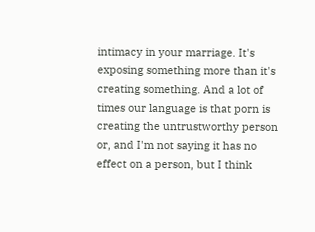intimacy in your marriage. It's exposing something more than it's creating something. And a lot of times our language is that porn is creating the untrustworthy person or, and I'm not saying it has no effect on a person, but I think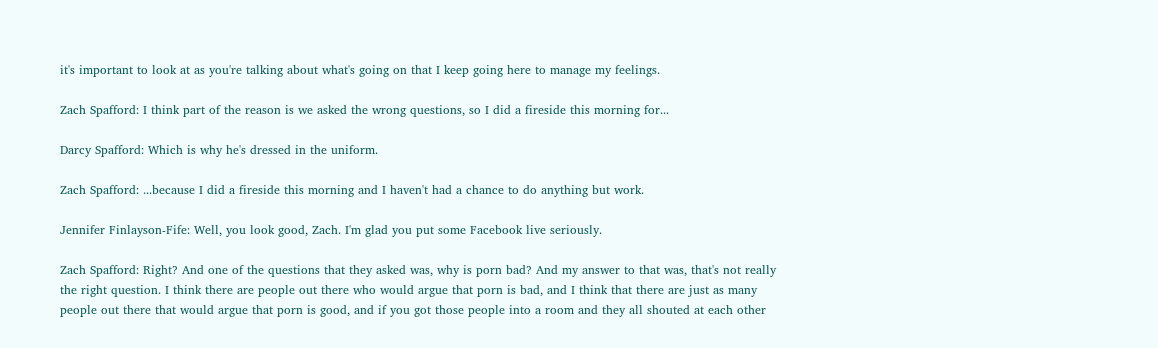it's important to look at as you're talking about what's going on that I keep going here to manage my feelings.

Zach Spafford: I think part of the reason is we asked the wrong questions, so I did a fireside this morning for...

Darcy Spafford: Which is why he's dressed in the uniform.

Zach Spafford: ...because I did a fireside this morning and I haven't had a chance to do anything but work.

Jennifer Finlayson-Fife: Well, you look good, Zach. I'm glad you put some Facebook live seriously.

Zach Spafford: Right? And one of the questions that they asked was, why is porn bad? And my answer to that was, that's not really the right question. I think there are people out there who would argue that porn is bad, and I think that there are just as many people out there that would argue that porn is good, and if you got those people into a room and they all shouted at each other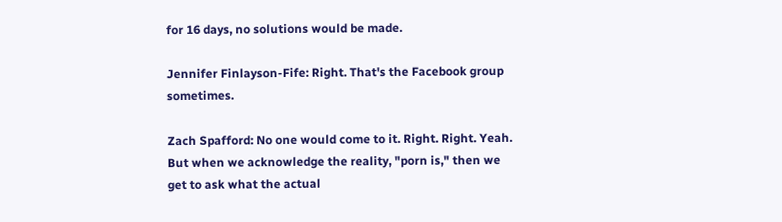for 16 days, no solutions would be made.

Jennifer Finlayson-Fife: Right. That's the Facebook group sometimes.

Zach Spafford: No one would come to it. Right. Right. Yeah. But when we acknowledge the reality, "porn is," then we get to ask what the actual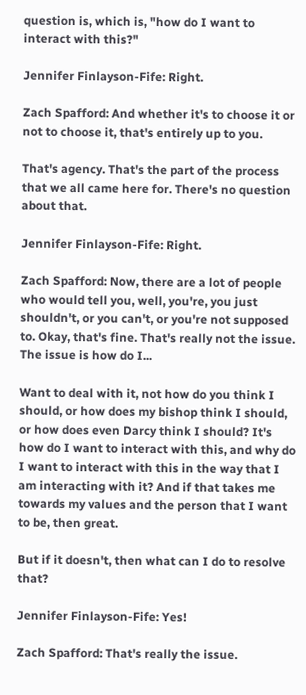question is, which is, "how do I want to interact with this?"

Jennifer Finlayson-Fife: Right.

Zach Spafford: And whether it's to choose it or not to choose it, that's entirely up to you.

That's agency. That's the part of the process that we all came here for. There's no question about that.

Jennifer Finlayson-Fife: Right.

Zach Spafford: Now, there are a lot of people who would tell you, well, you're, you just shouldn't, or you can't, or you're not supposed to. Okay, that's fine. That's really not the issue. The issue is how do I...

Want to deal with it, not how do you think I should, or how does my bishop think I should, or how does even Darcy think I should? It's how do I want to interact with this, and why do I want to interact with this in the way that I am interacting with it? And if that takes me towards my values and the person that I want to be, then great.

But if it doesn't, then what can I do to resolve that?

Jennifer Finlayson-Fife: Yes!

Zach Spafford: That's really the issue.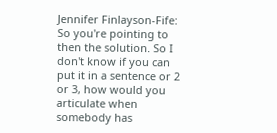Jennifer Finlayson-Fife: So you're pointing to then the solution. So I don't know if you can put it in a sentence or 2 or 3, how would you articulate when somebody has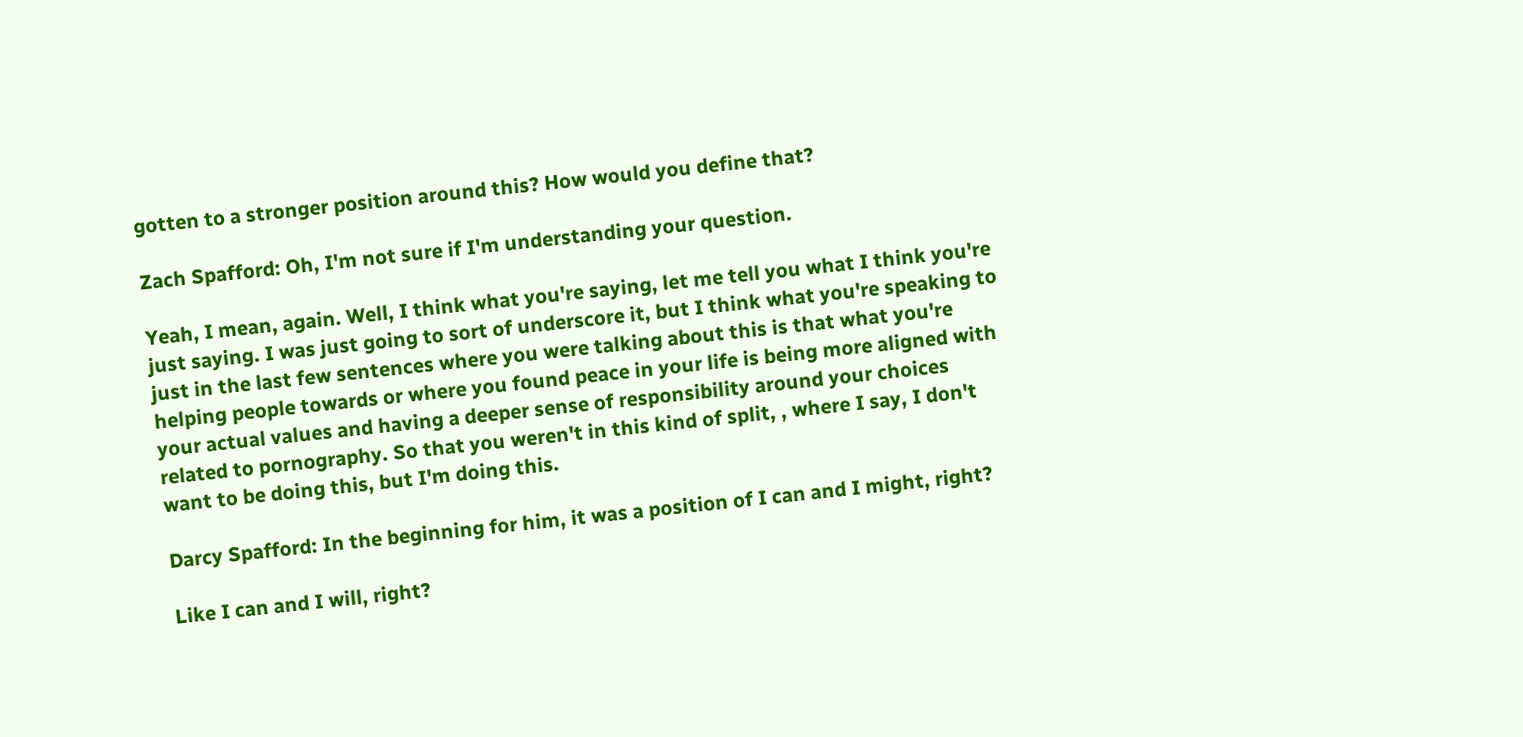gotten to a stronger position around this? How would you define that?

Zach Spafford: Oh, I'm not sure if I'm understanding your question.

Yeah, I mean, again. Well, I think what you're saying, let me tell you what I think you're just saying. I was just going to sort of underscore it, but I think what you're speaking to just in the last few sentences where you were talking about this is that what you're helping people towards or where you found peace in your life is being more aligned with your actual values and having a deeper sense of responsibility around your choices related to pornography. So that you weren't in this kind of split, , where I say, I don't want to be doing this, but I'm doing this.

Darcy Spafford: In the beginning for him, it was a position of I can and I might, right?

Like I can and I will, right?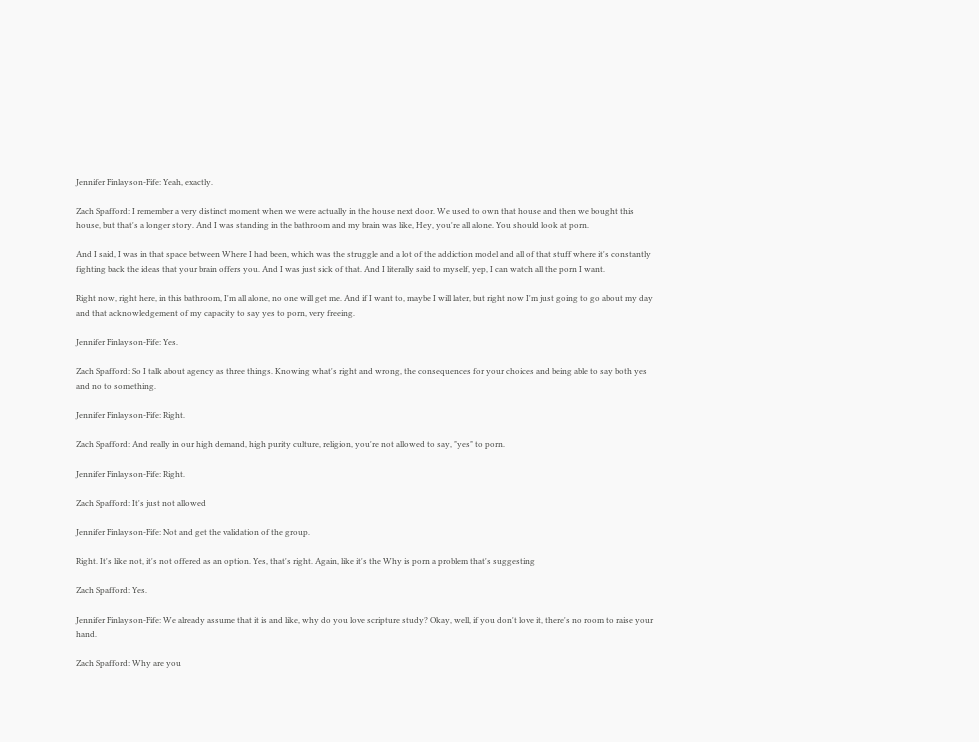Jennifer Finlayson-Fife: Yeah, exactly.

Zach Spafford: I remember a very distinct moment when we were actually in the house next door. We used to own that house and then we bought this house, but that's a longer story. And I was standing in the bathroom and my brain was like, Hey, you're all alone. You should look at porn.

And I said, I was in that space between Where I had been, which was the struggle and a lot of the addiction model and all of that stuff where it's constantly fighting back the ideas that your brain offers you. And I was just sick of that. And I literally said to myself, yep, I can watch all the porn I want.

Right now, right here, in this bathroom, I'm all alone, no one will get me. And if I want to, maybe I will later, but right now I'm just going to go about my day and that acknowledgement of my capacity to say yes to porn, very freeing.

Jennifer Finlayson-Fife: Yes.

Zach Spafford: So I talk about agency as three things. Knowing what's right and wrong, the consequences for your choices and being able to say both yes and no to something.

Jennifer Finlayson-Fife: Right.

Zach Spafford: And really in our high demand, high purity culture, religion, you're not allowed to say, "yes" to porn.

Jennifer Finlayson-Fife: Right.

Zach Spafford: It's just not allowed

Jennifer Finlayson-Fife: Not and get the validation of the group.

Right. It's like not, it's not offered as an option. Yes, that's right. Again, like it's the Why is porn a problem that's suggesting

Zach Spafford: Yes.

Jennifer Finlayson-Fife: We already assume that it is and like, why do you love scripture study? Okay, well, if you don't love it, there's no room to raise your hand.

Zach Spafford: Why are you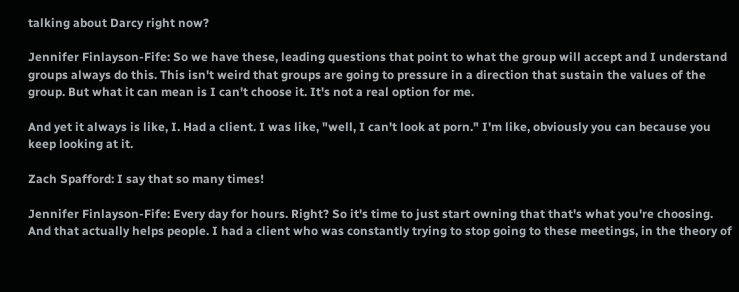talking about Darcy right now?

Jennifer Finlayson-Fife: So we have these, leading questions that point to what the group will accept and I understand groups always do this. This isn't weird that groups are going to pressure in a direction that sustain the values of the group. But what it can mean is I can't choose it. It's not a real option for me.

And yet it always is like, I. Had a client. I was like, "well, I can't look at porn." I'm like, obviously you can because you keep looking at it.

Zach Spafford: I say that so many times!

Jennifer Finlayson-Fife: Every day for hours. Right? So it's time to just start owning that that's what you're choosing. And that actually helps people. I had a client who was constantly trying to stop going to these meetings, in the theory of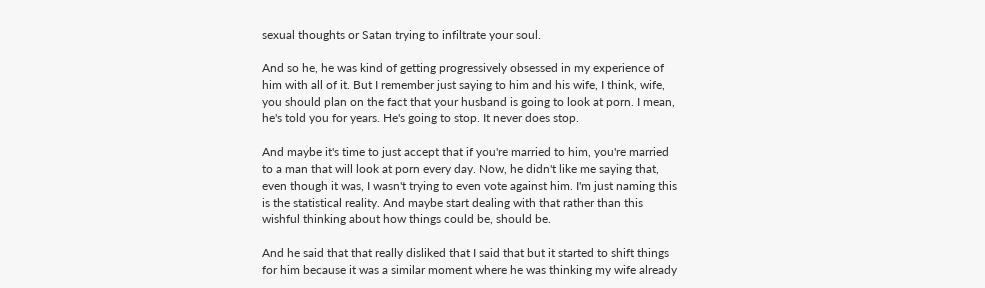sexual thoughts or Satan trying to infiltrate your soul.

And so he, he was kind of getting progressively obsessed in my experience of him with all of it. But I remember just saying to him and his wife, I think, wife, you should plan on the fact that your husband is going to look at porn. I mean, he's told you for years. He's going to stop. It never does stop.

And maybe it's time to just accept that if you're married to him, you're married to a man that will look at porn every day. Now, he didn't like me saying that, even though it was, I wasn't trying to even vote against him. I'm just naming this is the statistical reality. And maybe start dealing with that rather than this wishful thinking about how things could be, should be.

And he said that that really disliked that I said that but it started to shift things for him because it was a similar moment where he was thinking my wife already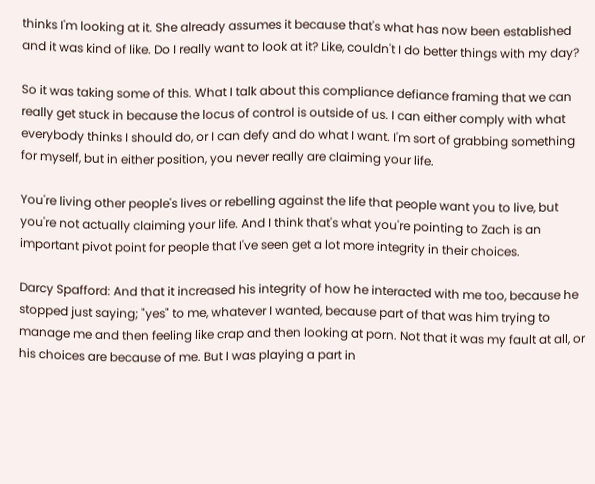thinks I'm looking at it. She already assumes it because that's what has now been established and it was kind of like. Do I really want to look at it? Like, couldn't I do better things with my day?

So it was taking some of this. What I talk about this compliance defiance framing that we can really get stuck in because the locus of control is outside of us. I can either comply with what everybody thinks I should do, or I can defy and do what I want. I'm sort of grabbing something for myself, but in either position, you never really are claiming your life.

You're living other people's lives or rebelling against the life that people want you to live, but you're not actually claiming your life. And I think that's what you're pointing to Zach is an important pivot point for people that I've seen get a lot more integrity in their choices.

Darcy Spafford: And that it increased his integrity of how he interacted with me too, because he stopped just saying; "yes" to me, whatever I wanted, because part of that was him trying to manage me and then feeling like crap and then looking at porn. Not that it was my fault at all, or his choices are because of me. But I was playing a part in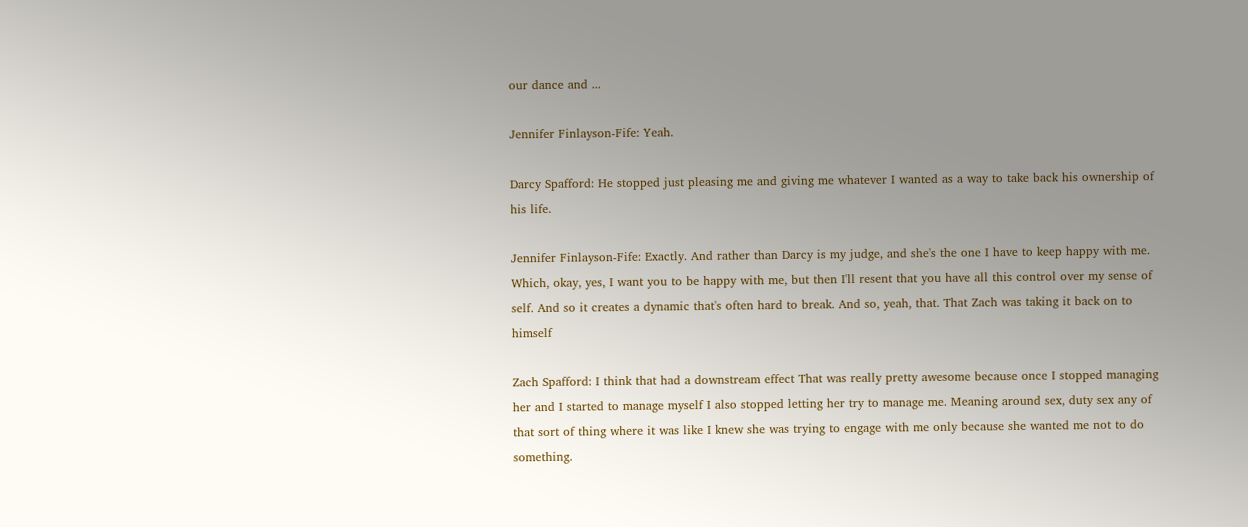our dance and ...

Jennifer Finlayson-Fife: Yeah.

Darcy Spafford: He stopped just pleasing me and giving me whatever I wanted as a way to take back his ownership of his life.

Jennifer Finlayson-Fife: Exactly. And rather than Darcy is my judge, and she's the one I have to keep happy with me. Which, okay, yes, I want you to be happy with me, but then I'll resent that you have all this control over my sense of self. And so it creates a dynamic that's often hard to break. And so, yeah, that. That Zach was taking it back on to himself

Zach Spafford: I think that had a downstream effect That was really pretty awesome because once I stopped managing her and I started to manage myself I also stopped letting her try to manage me. Meaning around sex, duty sex any of that sort of thing where it was like I knew she was trying to engage with me only because she wanted me not to do something.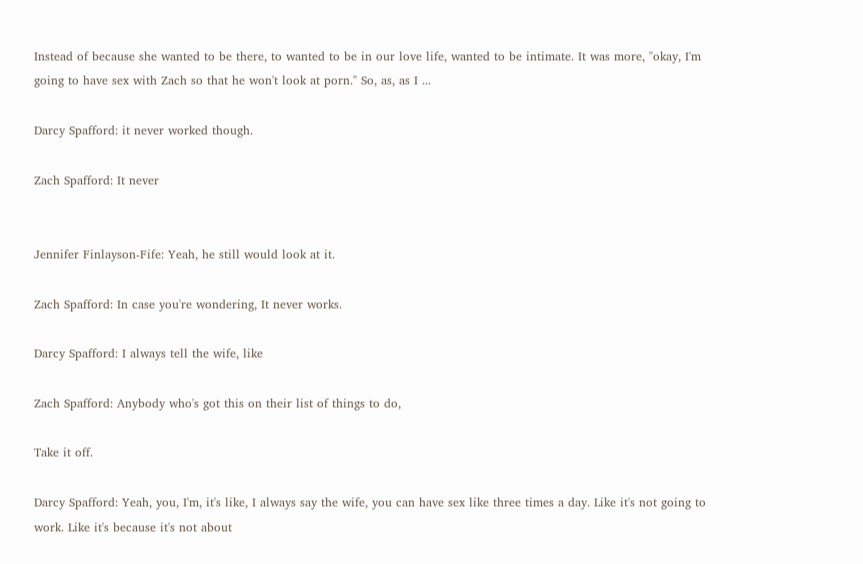Instead of because she wanted to be there, to wanted to be in our love life, wanted to be intimate. It was more, "okay, I'm going to have sex with Zach so that he won't look at porn." So, as, as I ...

Darcy Spafford: it never worked though.

Zach Spafford: It never


Jennifer Finlayson-Fife: Yeah, he still would look at it.

Zach Spafford: In case you're wondering, It never works.

Darcy Spafford: I always tell the wife, like

Zach Spafford: Anybody who's got this on their list of things to do,

Take it off.

Darcy Spafford: Yeah, you, I'm, it's like, I always say the wife, you can have sex like three times a day. Like it's not going to work. Like it's because it's not about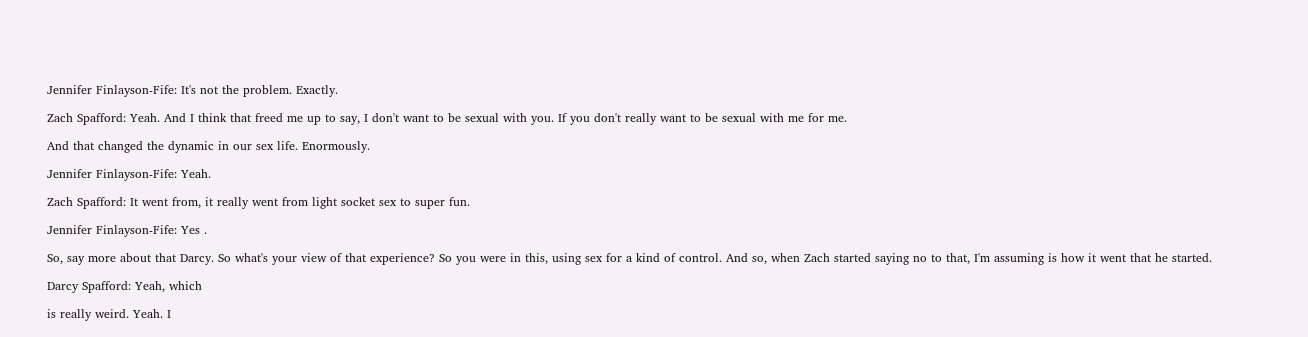Jennifer Finlayson-Fife: It's not the problem. Exactly.

Zach Spafford: Yeah. And I think that freed me up to say, I don't want to be sexual with you. If you don't really want to be sexual with me for me.

And that changed the dynamic in our sex life. Enormously.

Jennifer Finlayson-Fife: Yeah.

Zach Spafford: It went from, it really went from light socket sex to super fun.

Jennifer Finlayson-Fife: Yes .

So, say more about that Darcy. So what's your view of that experience? So you were in this, using sex for a kind of control. And so, when Zach started saying no to that, I'm assuming is how it went that he started.

Darcy Spafford: Yeah, which

is really weird. Yeah. I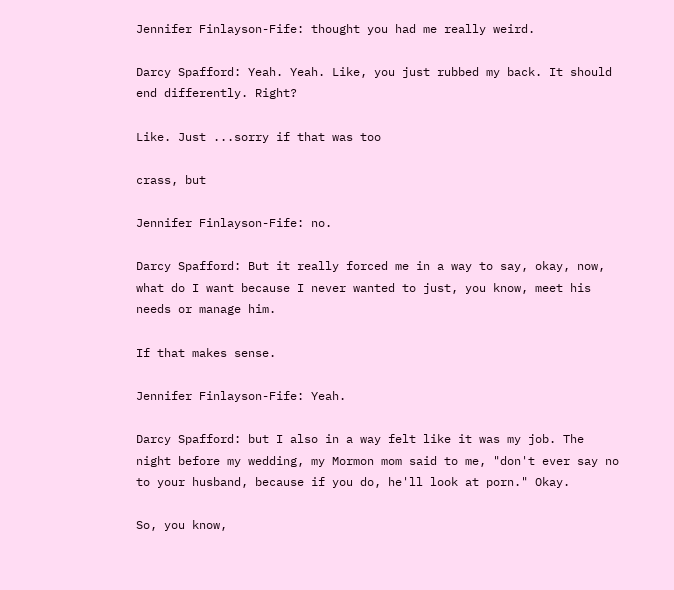Jennifer Finlayson-Fife: thought you had me really weird.

Darcy Spafford: Yeah. Yeah. Like, you just rubbed my back. It should end differently. Right?

Like. Just ...sorry if that was too

crass, but

Jennifer Finlayson-Fife: no.

Darcy Spafford: But it really forced me in a way to say, okay, now, what do I want because I never wanted to just, you know, meet his needs or manage him.

If that makes sense.

Jennifer Finlayson-Fife: Yeah.

Darcy Spafford: but I also in a way felt like it was my job. The night before my wedding, my Mormon mom said to me, "don't ever say no to your husband, because if you do, he'll look at porn." Okay.

So, you know,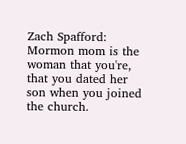Zach Spafford: Mormon mom is the woman that you're, that you dated her son when you joined the church.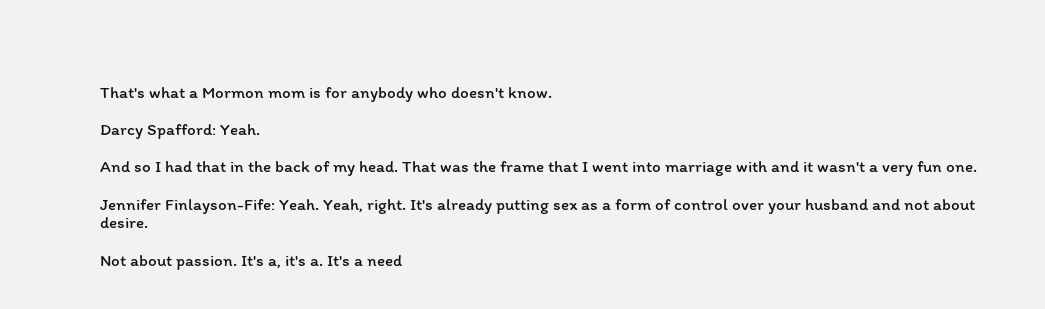That's what a Mormon mom is for anybody who doesn't know.

Darcy Spafford: Yeah.

And so I had that in the back of my head. That was the frame that I went into marriage with and it wasn't a very fun one.

Jennifer Finlayson-Fife: Yeah. Yeah, right. It's already putting sex as a form of control over your husband and not about desire.

Not about passion. It's a, it's a. It's a need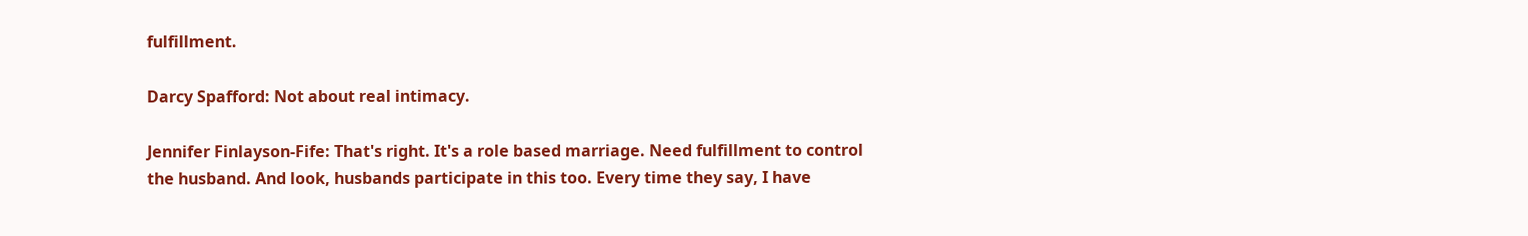fulfillment.

Darcy Spafford: Not about real intimacy.

Jennifer Finlayson-Fife: That's right. It's a role based marriage. Need fulfillment to control the husband. And look, husbands participate in this too. Every time they say, I have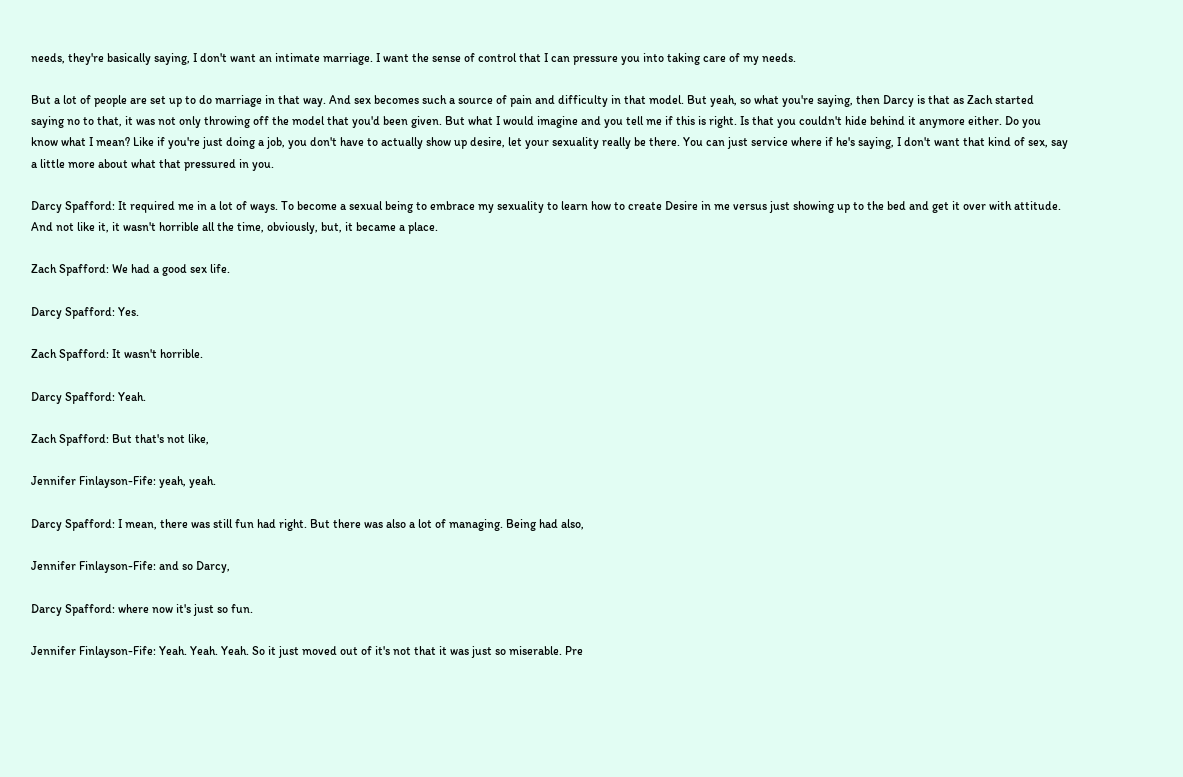needs, they're basically saying, I don't want an intimate marriage. I want the sense of control that I can pressure you into taking care of my needs.

But a lot of people are set up to do marriage in that way. And sex becomes such a source of pain and difficulty in that model. But yeah, so what you're saying, then Darcy is that as Zach started saying no to that, it was not only throwing off the model that you'd been given. But what I would imagine and you tell me if this is right. Is that you couldn't hide behind it anymore either. Do you know what I mean? Like if you're just doing a job, you don't have to actually show up desire, let your sexuality really be there. You can just service where if he's saying, I don't want that kind of sex, say a little more about what that pressured in you.

Darcy Spafford: It required me in a lot of ways. To become a sexual being to embrace my sexuality to learn how to create Desire in me versus just showing up to the bed and get it over with attitude. And not like it, it wasn't horrible all the time, obviously, but, it became a place.

Zach Spafford: We had a good sex life.

Darcy Spafford: Yes.

Zach Spafford: It wasn't horrible.

Darcy Spafford: Yeah.

Zach Spafford: But that's not like,

Jennifer Finlayson-Fife: yeah, yeah.

Darcy Spafford: I mean, there was still fun had right. But there was also a lot of managing. Being had also,

Jennifer Finlayson-Fife: and so Darcy,

Darcy Spafford: where now it's just so fun.

Jennifer Finlayson-Fife: Yeah. Yeah. Yeah. So it just moved out of it's not that it was just so miserable. Pre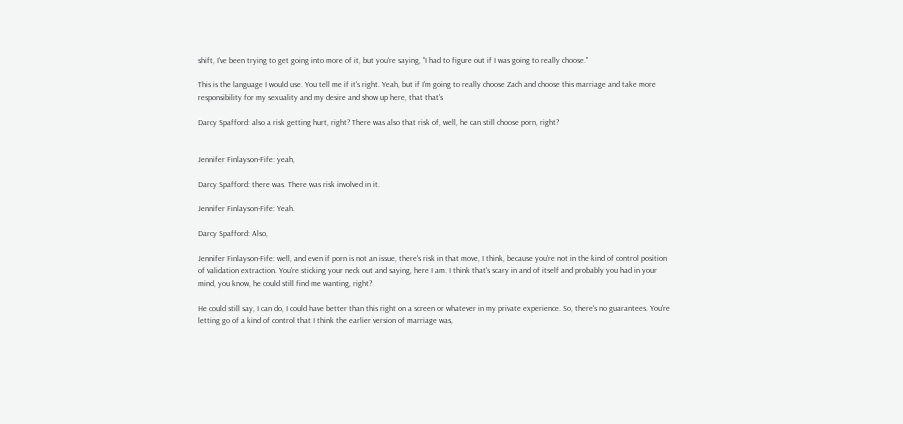shift, I've been trying to get going into more of it, but you're saying, "I had to figure out if I was going to really choose."

This is the language I would use. You tell me if it's right. Yeah, but if I'm going to really choose Zach and choose this marriage and take more responsibility for my sexuality and my desire and show up here, that that's

Darcy Spafford: also a risk getting hurt, right? There was also that risk of, well, he can still choose porn, right?


Jennifer Finlayson-Fife: yeah,

Darcy Spafford: there was. There was risk involved in it.

Jennifer Finlayson-Fife: Yeah.

Darcy Spafford: Also,

Jennifer Finlayson-Fife: well, and even if porn is not an issue, there's risk in that move, I think, because you're not in the kind of control position of validation extraction. You're sticking your neck out and saying, here I am. I think that's scary in and of itself and probably you had in your mind, you know, he could still find me wanting, right?

He could still say, I can do, I could have better than this right on a screen or whatever in my private experience. So, there's no guarantees. You're letting go of a kind of control that I think the earlier version of marriage was,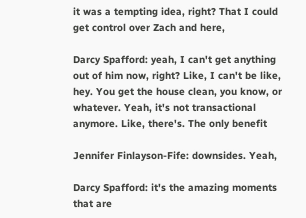it was a tempting idea, right? That I could get control over Zach and here,

Darcy Spafford: yeah, I can't get anything out of him now, right? Like, I can't be like, hey. You get the house clean, you know, or whatever. Yeah, it's not transactional anymore. Like, there's. The only benefit

Jennifer Finlayson-Fife: downsides. Yeah,

Darcy Spafford: it's the amazing moments that are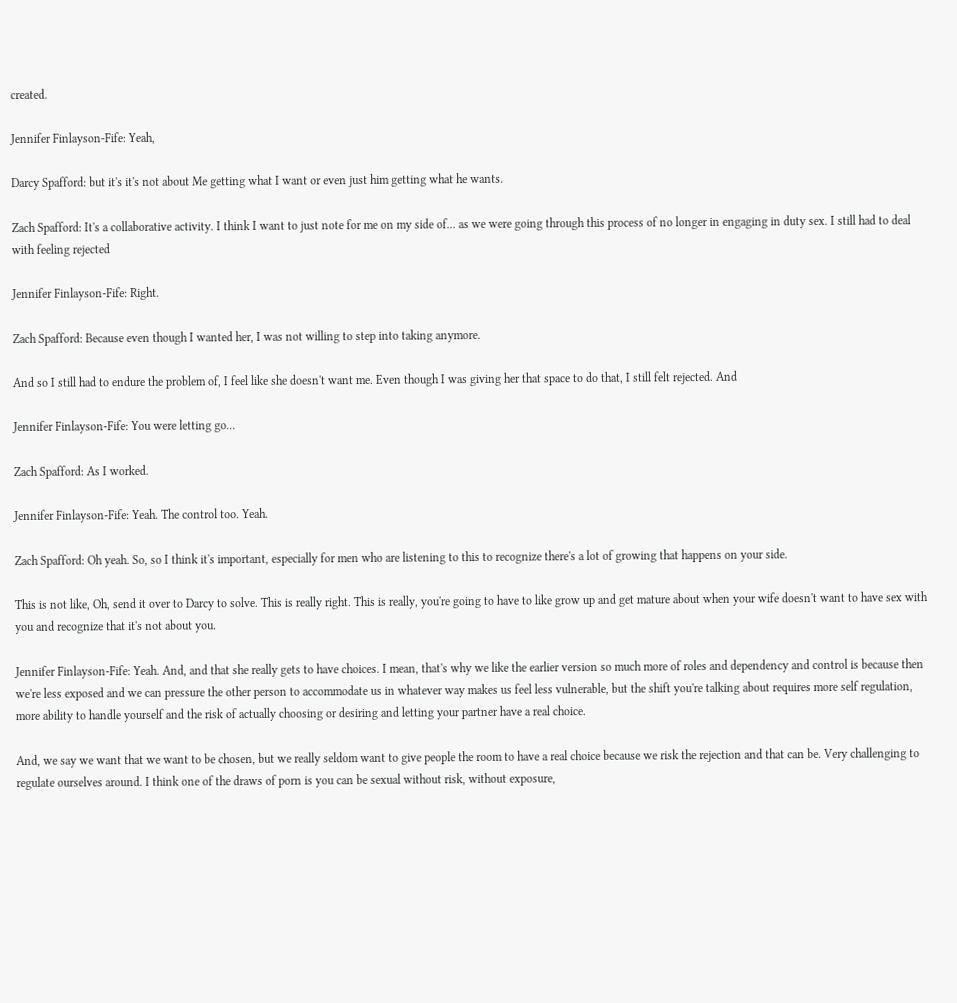created.

Jennifer Finlayson-Fife: Yeah,

Darcy Spafford: but it's it's not about Me getting what I want or even just him getting what he wants.

Zach Spafford: It's a collaborative activity. I think I want to just note for me on my side of... as we were going through this process of no longer in engaging in duty sex. I still had to deal with feeling rejected

Jennifer Finlayson-Fife: Right.

Zach Spafford: Because even though I wanted her, I was not willing to step into taking anymore.

And so I still had to endure the problem of, I feel like she doesn't want me. Even though I was giving her that space to do that, I still felt rejected. And

Jennifer Finlayson-Fife: You were letting go...

Zach Spafford: As I worked.

Jennifer Finlayson-Fife: Yeah. The control too. Yeah.

Zach Spafford: Oh yeah. So, so I think it's important, especially for men who are listening to this to recognize there's a lot of growing that happens on your side.

This is not like, Oh, send it over to Darcy to solve. This is really right. This is really, you're going to have to like grow up and get mature about when your wife doesn't want to have sex with you and recognize that it's not about you.

Jennifer Finlayson-Fife: Yeah. And, and that she really gets to have choices. I mean, that's why we like the earlier version so much more of roles and dependency and control is because then we're less exposed and we can pressure the other person to accommodate us in whatever way makes us feel less vulnerable, but the shift you're talking about requires more self regulation, more ability to handle yourself and the risk of actually choosing or desiring and letting your partner have a real choice.

And, we say we want that we want to be chosen, but we really seldom want to give people the room to have a real choice because we risk the rejection and that can be. Very challenging to regulate ourselves around. I think one of the draws of porn is you can be sexual without risk, without exposure,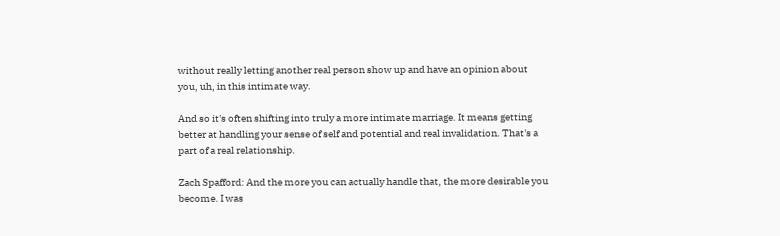without really letting another real person show up and have an opinion about you, uh, in this intimate way.

And so it's often shifting into truly a more intimate marriage. It means getting better at handling your sense of self and potential and real invalidation. That's a part of a real relationship.

Zach Spafford: And the more you can actually handle that, the more desirable you become. I was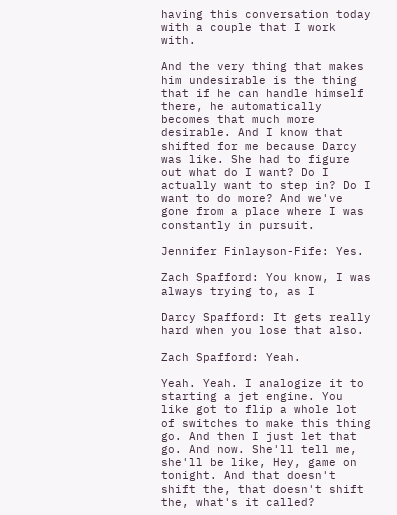having this conversation today with a couple that I work with.

And the very thing that makes him undesirable is the thing that if he can handle himself there, he automatically becomes that much more desirable. And I know that shifted for me because Darcy was like. She had to figure out what do I want? Do I actually want to step in? Do I want to do more? And we've gone from a place where I was constantly in pursuit.

Jennifer Finlayson-Fife: Yes.

Zach Spafford: You know, I was always trying to, as I

Darcy Spafford: It gets really hard when you lose that also.

Zach Spafford: Yeah.

Yeah. Yeah. I analogize it to starting a jet engine. You like got to flip a whole lot of switches to make this thing go. And then I just let that go. And now. She'll tell me, she'll be like, Hey, game on tonight. And that doesn't shift the, that doesn't shift the, what's it called?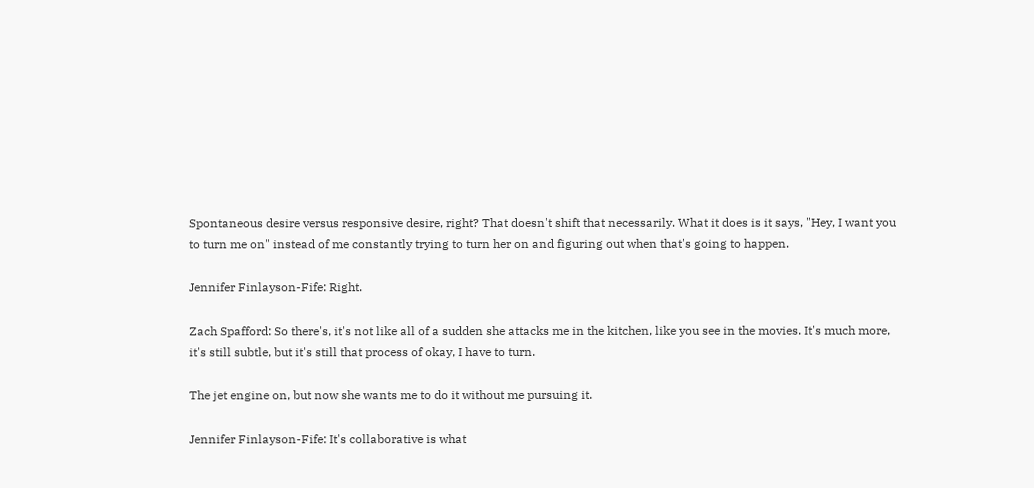Spontaneous desire versus responsive desire, right? That doesn't shift that necessarily. What it does is it says, "Hey, I want you to turn me on" instead of me constantly trying to turn her on and figuring out when that's going to happen.

Jennifer Finlayson-Fife: Right.

Zach Spafford: So there's, it's not like all of a sudden she attacks me in the kitchen, like you see in the movies. It's much more, it's still subtle, but it's still that process of okay, I have to turn.

The jet engine on, but now she wants me to do it without me pursuing it.

Jennifer Finlayson-Fife: It's collaborative is what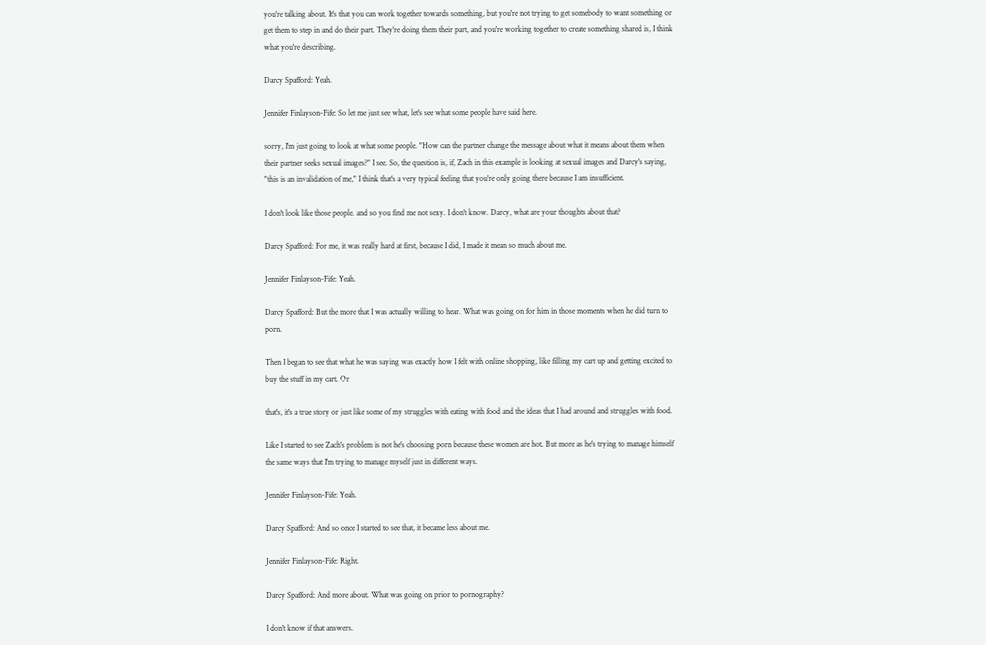you're talking about. It's that you can work together towards something, but you're not trying to get somebody to want something or get them to step in and do their part. They're doing them their part, and you're working together to create something shared is, I think what you're describing.

Darcy Spafford: Yeah.

Jennifer Finlayson-Fife: So let me just see what, let's see what some people have said here.

sorry, I'm just going to look at what some people. "How can the partner change the message about what it means about them when their partner seeks sexual images?" I see. So, the question is, if, Zach in this example is looking at sexual images and Darcy's saying, "this is an invalidation of me," I think that's a very typical feeling that you're only going there because I am insufficient.

I don't look like those people. and so you find me not sexy. I don't know. Darcy, what are your thoughts about that?

Darcy Spafford: For me, it was really hard at first, because I did, I made it mean so much about me.

Jennifer Finlayson-Fife: Yeah.

Darcy Spafford: But the more that I was actually willing to hear. What was going on for him in those moments when he did turn to porn.

Then I began to see that what he was saying was exactly how I felt with online shopping, like filling my cart up and getting excited to buy the stuff in my cart. Or

that's, it's a true story or just like some of my struggles with eating with food and the ideas that I had around and struggles with food.

Like I started to see Zach's problem is not he's choosing porn because these women are hot. But more as he's trying to manage himself the same ways that I'm trying to manage myself just in different ways.

Jennifer Finlayson-Fife: Yeah.

Darcy Spafford: And so once I started to see that, it became less about me.

Jennifer Finlayson-Fife: Right.

Darcy Spafford: And more about. What was going on prior to pornography?

I don't know if that answers.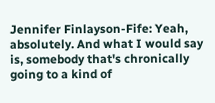Jennifer Finlayson-Fife: Yeah, absolutely. And what I would say is, somebody that's chronically going to a kind of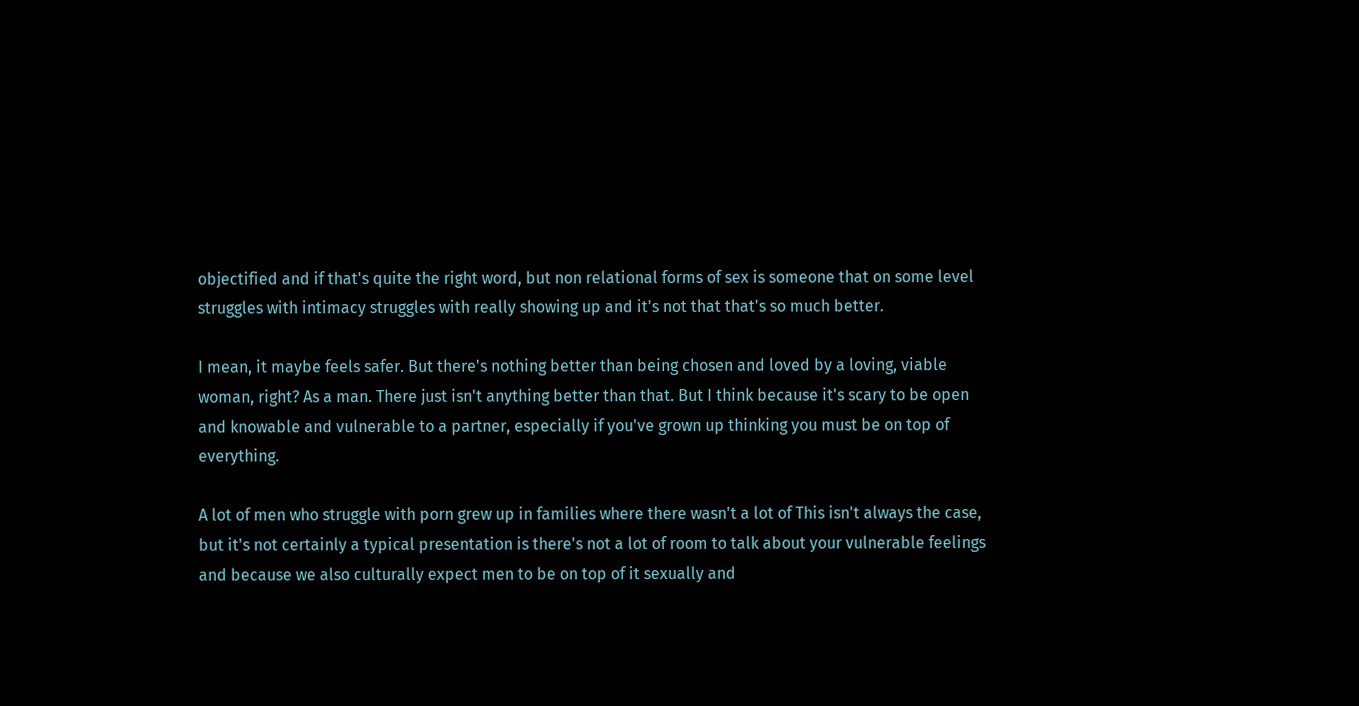objectified and if that's quite the right word, but non relational forms of sex is someone that on some level struggles with intimacy struggles with really showing up and it's not that that's so much better.

I mean, it maybe feels safer. But there's nothing better than being chosen and loved by a loving, viable woman, right? As a man. There just isn't anything better than that. But I think because it's scary to be open and knowable and vulnerable to a partner, especially if you've grown up thinking you must be on top of everything.

A lot of men who struggle with porn grew up in families where there wasn't a lot of This isn't always the case, but it's not certainly a typical presentation is there's not a lot of room to talk about your vulnerable feelings and because we also culturally expect men to be on top of it sexually and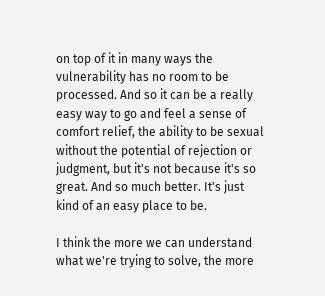on top of it in many ways the vulnerability has no room to be processed. And so it can be a really easy way to go and feel a sense of comfort relief, the ability to be sexual without the potential of rejection or judgment, but it's not because it's so great. And so much better. It's just kind of an easy place to be.

I think the more we can understand what we're trying to solve, the more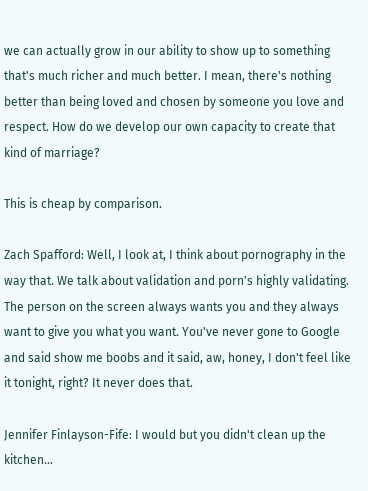we can actually grow in our ability to show up to something that's much richer and much better. I mean, there's nothing better than being loved and chosen by someone you love and respect. How do we develop our own capacity to create that kind of marriage?

This is cheap by comparison.

Zach Spafford: Well, I look at, I think about pornography in the way that. We talk about validation and porn's highly validating. The person on the screen always wants you and they always want to give you what you want. You've never gone to Google and said show me boobs and it said, aw, honey, I don't feel like it tonight, right? It never does that.

Jennifer Finlayson-Fife: I would but you didn't clean up the kitchen...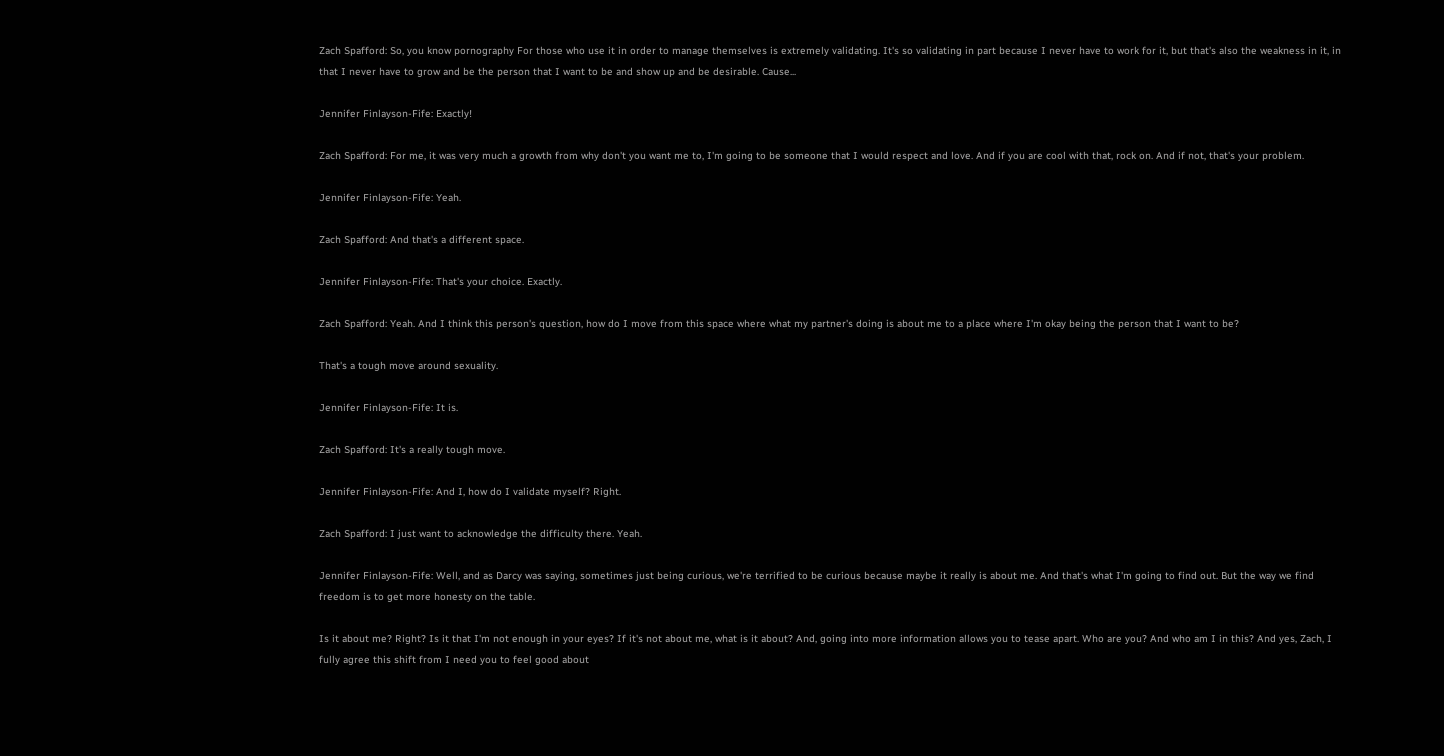Zach Spafford: So, you know pornography For those who use it in order to manage themselves is extremely validating. It's so validating in part because I never have to work for it, but that's also the weakness in it, in that I never have to grow and be the person that I want to be and show up and be desirable. Cause...

Jennifer Finlayson-Fife: Exactly!

Zach Spafford: For me, it was very much a growth from why don't you want me to, I'm going to be someone that I would respect and love. And if you are cool with that, rock on. And if not, that's your problem.

Jennifer Finlayson-Fife: Yeah.

Zach Spafford: And that's a different space.

Jennifer Finlayson-Fife: That's your choice. Exactly.

Zach Spafford: Yeah. And I think this person's question, how do I move from this space where what my partner's doing is about me to a place where I'm okay being the person that I want to be?

That's a tough move around sexuality.

Jennifer Finlayson-Fife: It is.

Zach Spafford: It's a really tough move.

Jennifer Finlayson-Fife: And I, how do I validate myself? Right.

Zach Spafford: I just want to acknowledge the difficulty there. Yeah.

Jennifer Finlayson-Fife: Well, and as Darcy was saying, sometimes just being curious, we're terrified to be curious because maybe it really is about me. And that's what I'm going to find out. But the way we find freedom is to get more honesty on the table.

Is it about me? Right? Is it that I'm not enough in your eyes? If it's not about me, what is it about? And, going into more information allows you to tease apart. Who are you? And who am I in this? And yes, Zach, I fully agree this shift from I need you to feel good about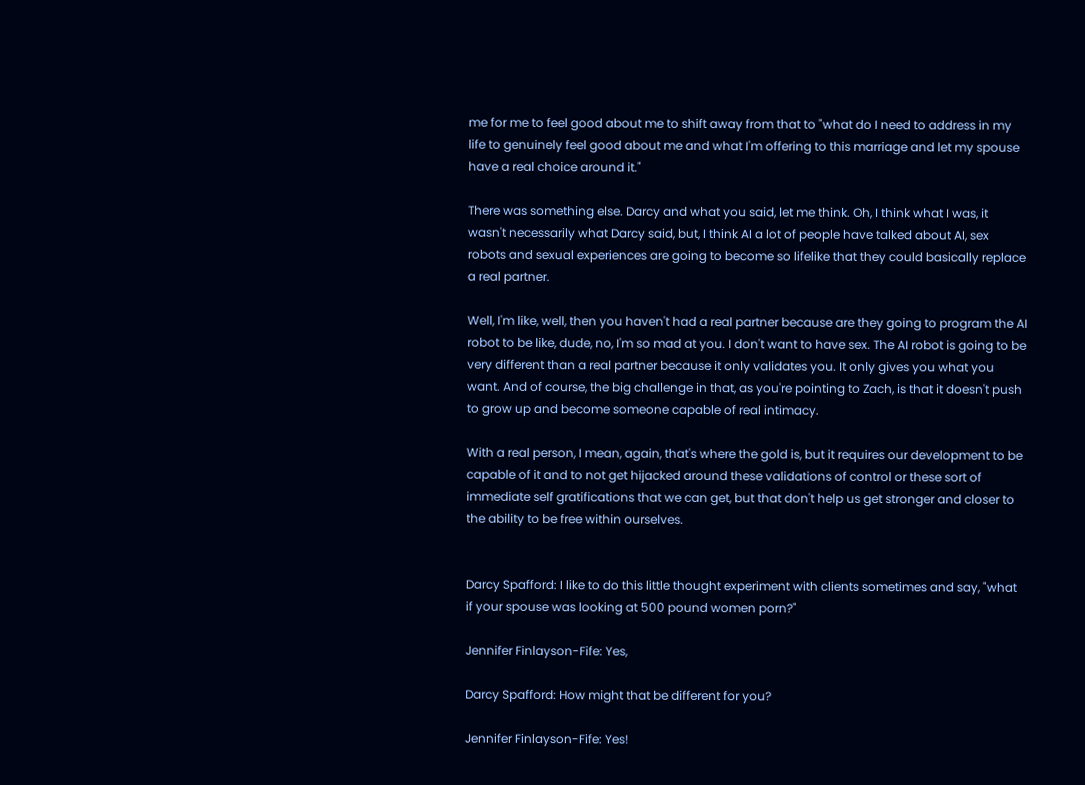me for me to feel good about me to shift away from that to "what do I need to address in my life to genuinely feel good about me and what I'm offering to this marriage and let my spouse have a real choice around it."

There was something else. Darcy and what you said, let me think. Oh, I think what I was, it wasn't necessarily what Darcy said, but, I think AI a lot of people have talked about AI, sex robots and sexual experiences are going to become so lifelike that they could basically replace a real partner.

Well, I'm like, well, then you haven't had a real partner because are they going to program the AI robot to be like, dude, no, I'm so mad at you. I don't want to have sex. The AI robot is going to be very different than a real partner because it only validates you. It only gives you what you want. And of course, the big challenge in that, as you're pointing to Zach, is that it doesn't push to grow up and become someone capable of real intimacy.

With a real person, I mean, again, that's where the gold is, but it requires our development to be capable of it and to not get hijacked around these validations of control or these sort of immediate self gratifications that we can get, but that don't help us get stronger and closer to the ability to be free within ourselves.


Darcy Spafford: I like to do this little thought experiment with clients sometimes and say, "what if your spouse was looking at 500 pound women porn?"

Jennifer Finlayson-Fife: Yes,

Darcy Spafford: How might that be different for you?

Jennifer Finlayson-Fife: Yes!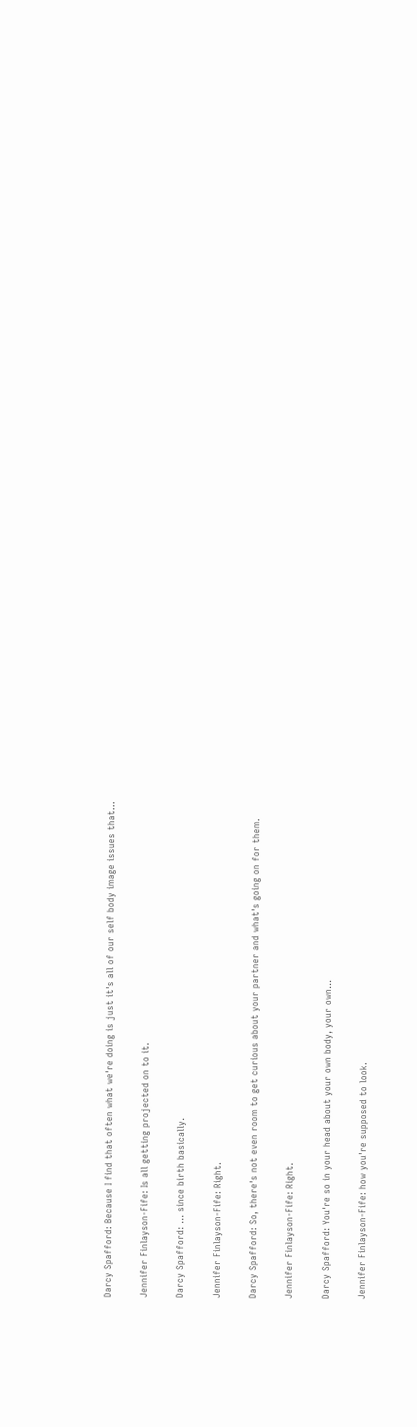Darcy Spafford: Because I find that often what we're doing is just it's all of our self body image issues that...

Jennifer Finlayson-Fife: Is all getting projected on to it.

Darcy Spafford: ... since birth basically.

Jennifer Finlayson-Fife: Right.

Darcy Spafford: So, there's not even room to get curious about your partner and what's going on for them.

Jennifer Finlayson-Fife: Right.

Darcy Spafford: You're so in your head about your own body, your own...

Jennifer Finlayson-Fife: how you're supposed to look.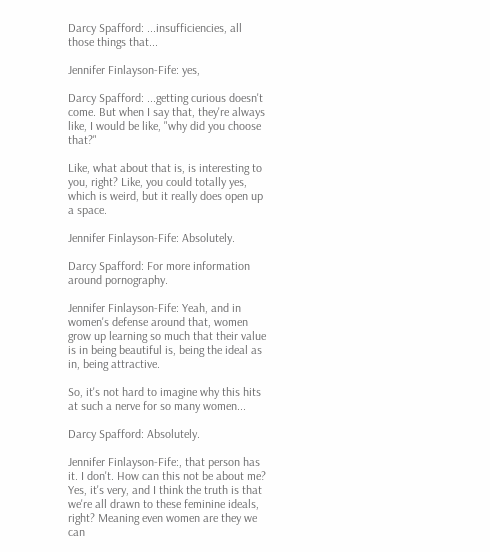Darcy Spafford: ...insufficiencies, all those things that...

Jennifer Finlayson-Fife: yes,

Darcy Spafford: ...getting curious doesn't come. But when I say that, they're always like, I would be like, "why did you choose that?"

Like, what about that is, is interesting to you, right? Like, you could totally yes, which is weird, but it really does open up a space.

Jennifer Finlayson-Fife: Absolutely.

Darcy Spafford: For more information around pornography.

Jennifer Finlayson-Fife: Yeah, and in women's defense around that, women grow up learning so much that their value is in being beautiful is, being the ideal as in, being attractive.

So, it's not hard to imagine why this hits at such a nerve for so many women...

Darcy Spafford: Absolutely.

Jennifer Finlayson-Fife:, that person has it. I don't. How can this not be about me? Yes, it's very, and I think the truth is that we're all drawn to these feminine ideals, right? Meaning even women are they we can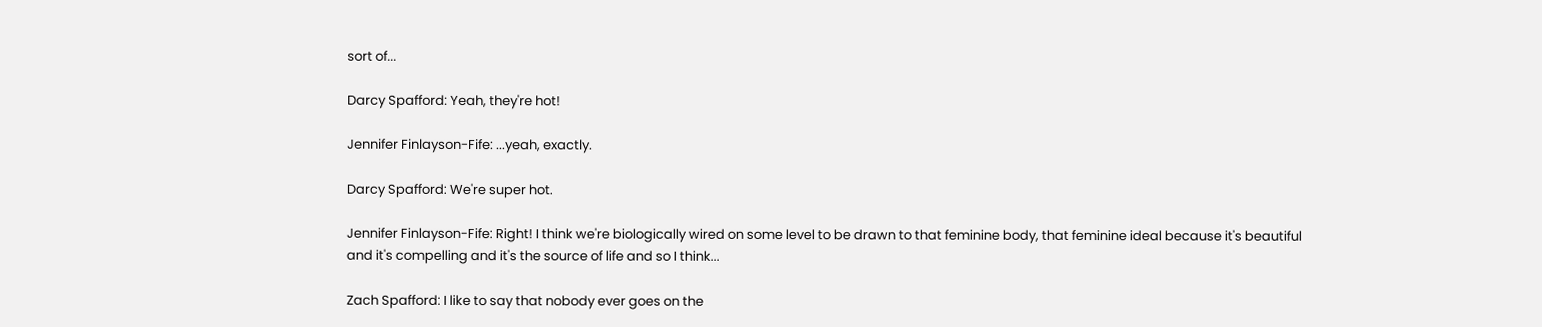sort of...

Darcy Spafford: Yeah, they're hot!

Jennifer Finlayson-Fife: ...yeah, exactly.

Darcy Spafford: We're super hot.

Jennifer Finlayson-Fife: Right! I think we're biologically wired on some level to be drawn to that feminine body, that feminine ideal because it's beautiful and it's compelling and it's the source of life and so I think...

Zach Spafford: I like to say that nobody ever goes on the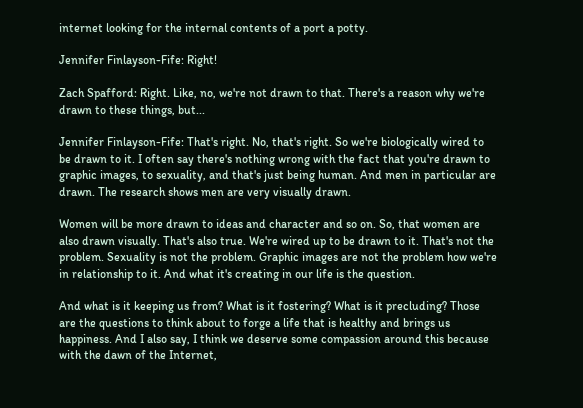internet looking for the internal contents of a port a potty.

Jennifer Finlayson-Fife: Right!

Zach Spafford: Right. Like, no, we're not drawn to that. There's a reason why we're drawn to these things, but...

Jennifer Finlayson-Fife: That's right. No, that's right. So we're biologically wired to be drawn to it. I often say there's nothing wrong with the fact that you're drawn to graphic images, to sexuality, and that's just being human. And men in particular are drawn. The research shows men are very visually drawn.

Women will be more drawn to ideas and character and so on. So, that women are also drawn visually. That's also true. We're wired up to be drawn to it. That's not the problem. Sexuality is not the problem. Graphic images are not the problem how we're in relationship to it. And what it's creating in our life is the question.

And what is it keeping us from? What is it fostering? What is it precluding? Those are the questions to think about to forge a life that is healthy and brings us happiness. And I also say, I think we deserve some compassion around this because with the dawn of the Internet,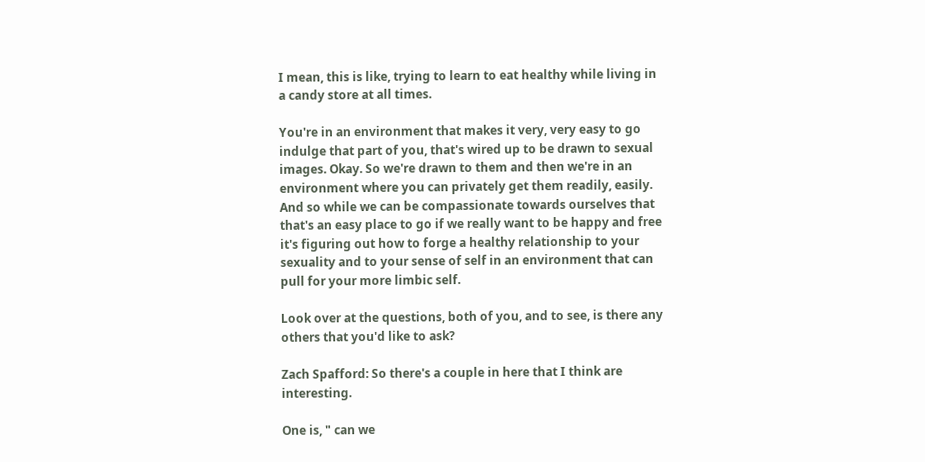I mean, this is like, trying to learn to eat healthy while living in a candy store at all times.

You're in an environment that makes it very, very easy to go indulge that part of you, that's wired up to be drawn to sexual images. Okay. So we're drawn to them and then we're in an environment where you can privately get them readily, easily. And so while we can be compassionate towards ourselves that that's an easy place to go if we really want to be happy and free it's figuring out how to forge a healthy relationship to your sexuality and to your sense of self in an environment that can pull for your more limbic self.

Look over at the questions, both of you, and to see, is there any others that you'd like to ask?

Zach Spafford: So there's a couple in here that I think are interesting.

One is, " can we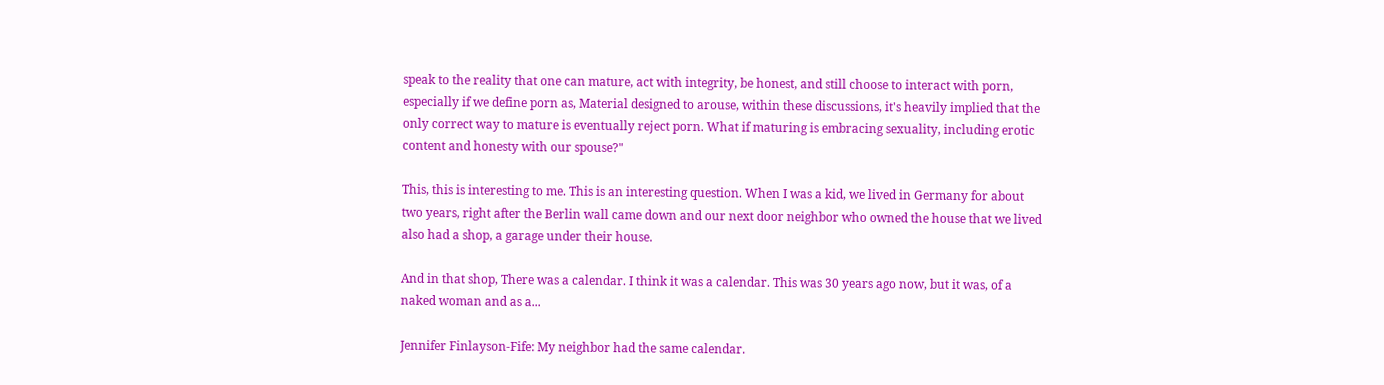speak to the reality that one can mature, act with integrity, be honest, and still choose to interact with porn, especially if we define porn as, Material designed to arouse, within these discussions, it's heavily implied that the only correct way to mature is eventually reject porn. What if maturing is embracing sexuality, including erotic content and honesty with our spouse?"

This, this is interesting to me. This is an interesting question. When I was a kid, we lived in Germany for about two years, right after the Berlin wall came down and our next door neighbor who owned the house that we lived also had a shop, a garage under their house.

And in that shop, There was a calendar. I think it was a calendar. This was 30 years ago now, but it was, of a naked woman and as a...

Jennifer Finlayson-Fife: My neighbor had the same calendar.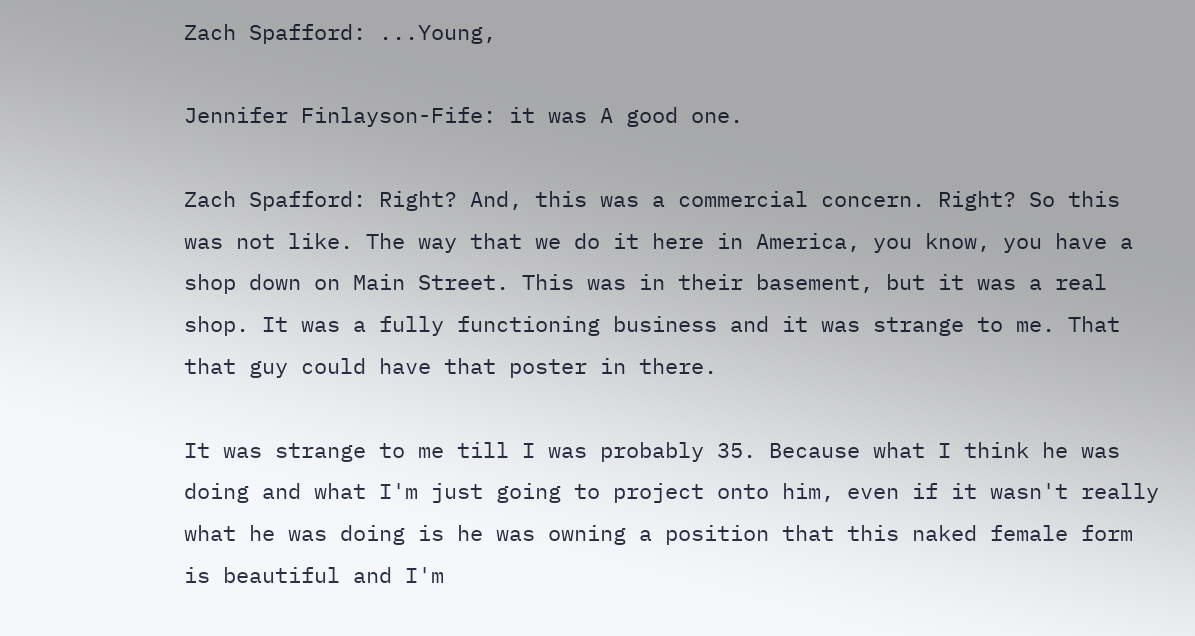Zach Spafford: ...Young,

Jennifer Finlayson-Fife: it was A good one.

Zach Spafford: Right? And, this was a commercial concern. Right? So this was not like. The way that we do it here in America, you know, you have a shop down on Main Street. This was in their basement, but it was a real shop. It was a fully functioning business and it was strange to me. That that guy could have that poster in there.

It was strange to me till I was probably 35. Because what I think he was doing and what I'm just going to project onto him, even if it wasn't really what he was doing is he was owning a position that this naked female form is beautiful and I'm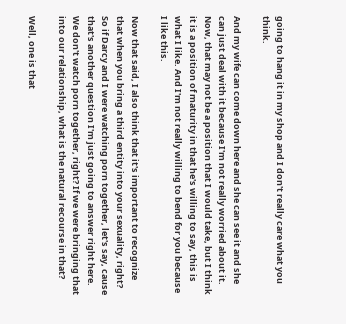going to hang it in my shop and I don't really care what you think.

And my wife can come down here and she can see it and she can just deal with it because I'm not really worried about it. Now, that may not be a position that I would take, but I think it is a position of maturity in that he's willing to say, this is what I like. And I'm not really willing to bend for you because I like this.

Now that said, I also think that it's important to recognize that when you bring a third entity into your sexuality, right? So if Darcy and I were watching porn together, let's say, cause that's another question I'm just going to answer right here. We don't watch porn together, right? If we were bringing that into our relationship, what is the natural recourse in that?

Well, one is that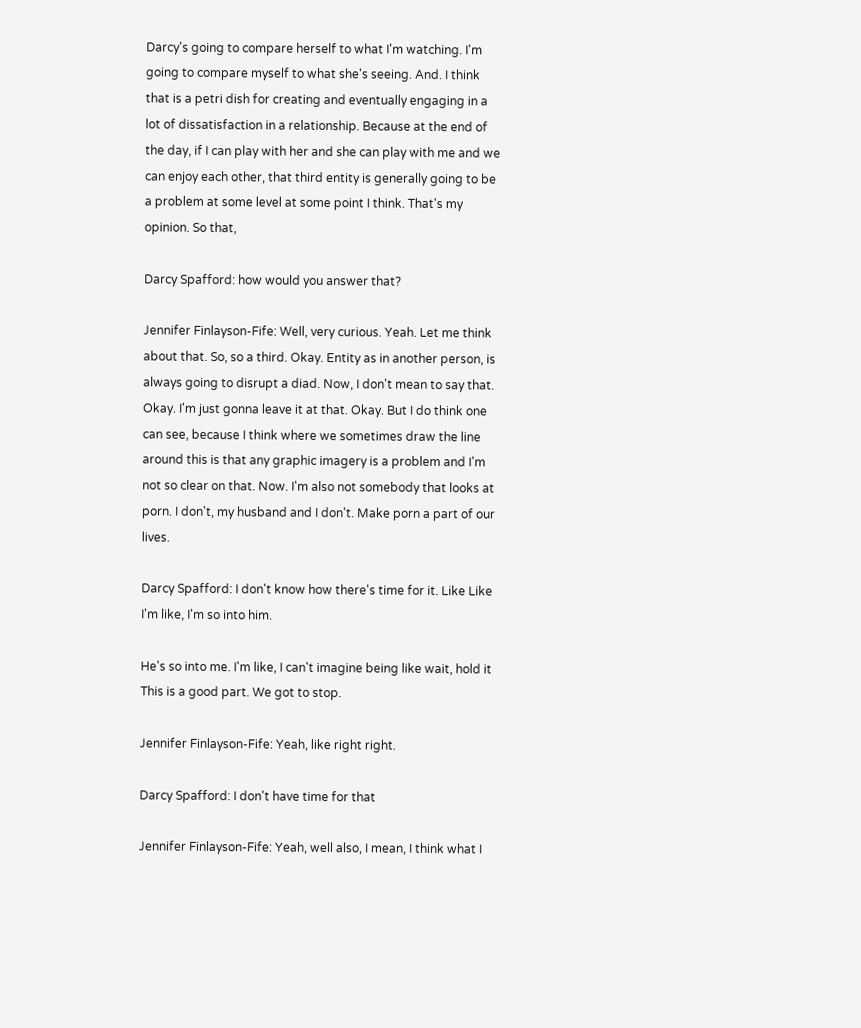Darcy's going to compare herself to what I'm watching. I'm going to compare myself to what she's seeing. And. I think that is a petri dish for creating and eventually engaging in a lot of dissatisfaction in a relationship. Because at the end of the day, if I can play with her and she can play with me and we can enjoy each other, that third entity is generally going to be a problem at some level at some point I think. That's my opinion. So that,

Darcy Spafford: how would you answer that?

Jennifer Finlayson-Fife: Well, very curious. Yeah. Let me think about that. So, so a third. Okay. Entity as in another person, is always going to disrupt a diad. Now, I don't mean to say that. Okay. I'm just gonna leave it at that. Okay. But I do think one can see, because I think where we sometimes draw the line around this is that any graphic imagery is a problem and I'm not so clear on that. Now. I'm also not somebody that looks at porn. I don't, my husband and I don't. Make porn a part of our lives.

Darcy Spafford: I don't know how there's time for it. Like Like I'm like, I'm so into him.

He's so into me. I'm like, I can't imagine being like wait, hold it This is a good part. We got to stop.

Jennifer Finlayson-Fife: Yeah, like right right.

Darcy Spafford: I don't have time for that

Jennifer Finlayson-Fife: Yeah, well also, I mean, I think what I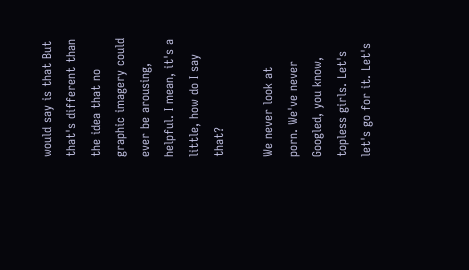would say is that But that's different than the idea that no graphic imagery could ever be arousing, helpful. I mean, it's a little, how do I say that?

We never look at porn. We've never Googled, you know, topless girls. Let's let's go for it. Let's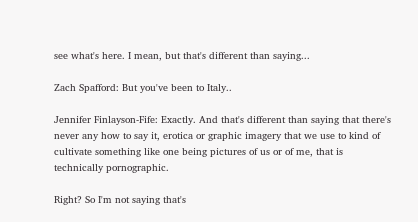see what's here. I mean, but that's different than saying...

Zach Spafford: But you've been to Italy..

Jennifer Finlayson-Fife: Exactly. And that's different than saying that there's never any how to say it, erotica or graphic imagery that we use to kind of cultivate something like one being pictures of us or of me, that is technically pornographic.

Right? So I'm not saying that's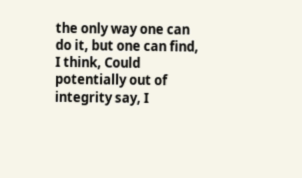the only way one can do it, but one can find, I think, Could potentially out of integrity say, I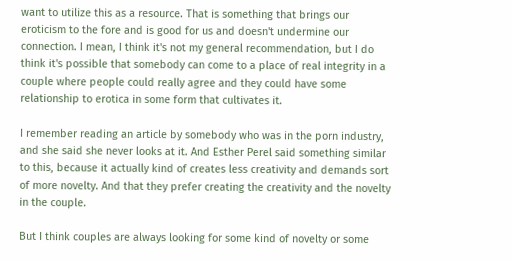want to utilize this as a resource. That is something that brings our eroticism to the fore and is good for us and doesn't undermine our connection. I mean, I think it's not my general recommendation, but I do think it's possible that somebody can come to a place of real integrity in a couple where people could really agree and they could have some relationship to erotica in some form that cultivates it.

I remember reading an article by somebody who was in the porn industry, and she said she never looks at it. And Esther Perel said something similar to this, because it actually kind of creates less creativity and demands sort of more novelty. And that they prefer creating the creativity and the novelty in the couple.

But I think couples are always looking for some kind of novelty or some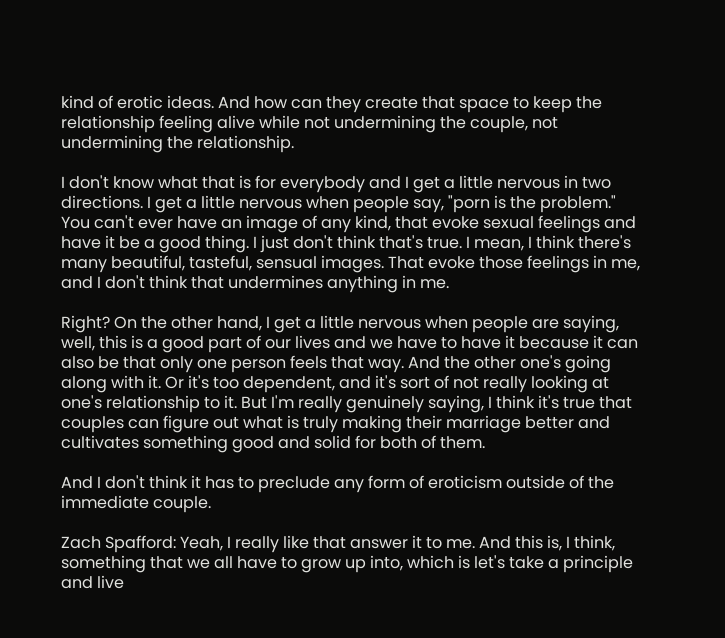kind of erotic ideas. And how can they create that space to keep the relationship feeling alive while not undermining the couple, not undermining the relationship.

I don't know what that is for everybody and I get a little nervous in two directions. I get a little nervous when people say, "porn is the problem." You can't ever have an image of any kind, that evoke sexual feelings and have it be a good thing. I just don't think that's true. I mean, I think there's many beautiful, tasteful, sensual images. That evoke those feelings in me, and I don't think that undermines anything in me.

Right? On the other hand, I get a little nervous when people are saying, well, this is a good part of our lives and we have to have it because it can also be that only one person feels that way. And the other one's going along with it. Or it's too dependent, and it's sort of not really looking at one's relationship to it. But I'm really genuinely saying, I think it's true that couples can figure out what is truly making their marriage better and cultivates something good and solid for both of them.

And I don't think it has to preclude any form of eroticism outside of the immediate couple.

Zach Spafford: Yeah, I really like that answer it to me. And this is, I think, something that we all have to grow up into, which is let's take a principle and live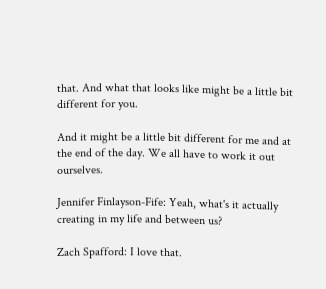that. And what that looks like might be a little bit different for you.

And it might be a little bit different for me and at the end of the day. We all have to work it out ourselves.

Jennifer Finlayson-Fife: Yeah, what's it actually creating in my life and between us?

Zach Spafford: I love that.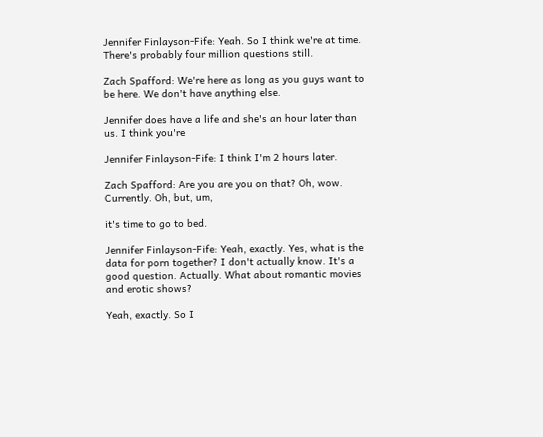Jennifer Finlayson-Fife: Yeah. So I think we're at time. There's probably four million questions still.

Zach Spafford: We're here as long as you guys want to be here. We don't have anything else.

Jennifer does have a life and she's an hour later than us. I think you're

Jennifer Finlayson-Fife: I think I'm 2 hours later.

Zach Spafford: Are you are you on that? Oh, wow. Currently. Oh, but, um,

it's time to go to bed.

Jennifer Finlayson-Fife: Yeah, exactly. Yes, what is the data for porn together? I don't actually know. It's a good question. Actually. What about romantic movies and erotic shows?

Yeah, exactly. So I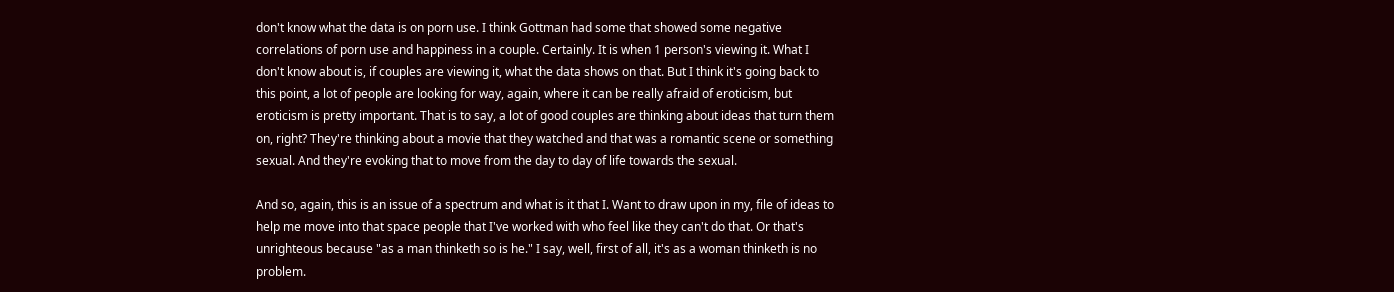don't know what the data is on porn use. I think Gottman had some that showed some negative correlations of porn use and happiness in a couple. Certainly. It is when 1 person's viewing it. What I don't know about is, if couples are viewing it, what the data shows on that. But I think it's going back to this point, a lot of people are looking for way, again, where it can be really afraid of eroticism, but eroticism is pretty important. That is to say, a lot of good couples are thinking about ideas that turn them on, right? They're thinking about a movie that they watched and that was a romantic scene or something sexual. And they're evoking that to move from the day to day of life towards the sexual.

And so, again, this is an issue of a spectrum and what is it that I. Want to draw upon in my, file of ideas to help me move into that space people that I've worked with who feel like they can't do that. Or that's unrighteous because "as a man thinketh so is he." I say, well, first of all, it's as a woman thinketh is no problem.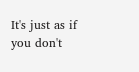It's just as if you don't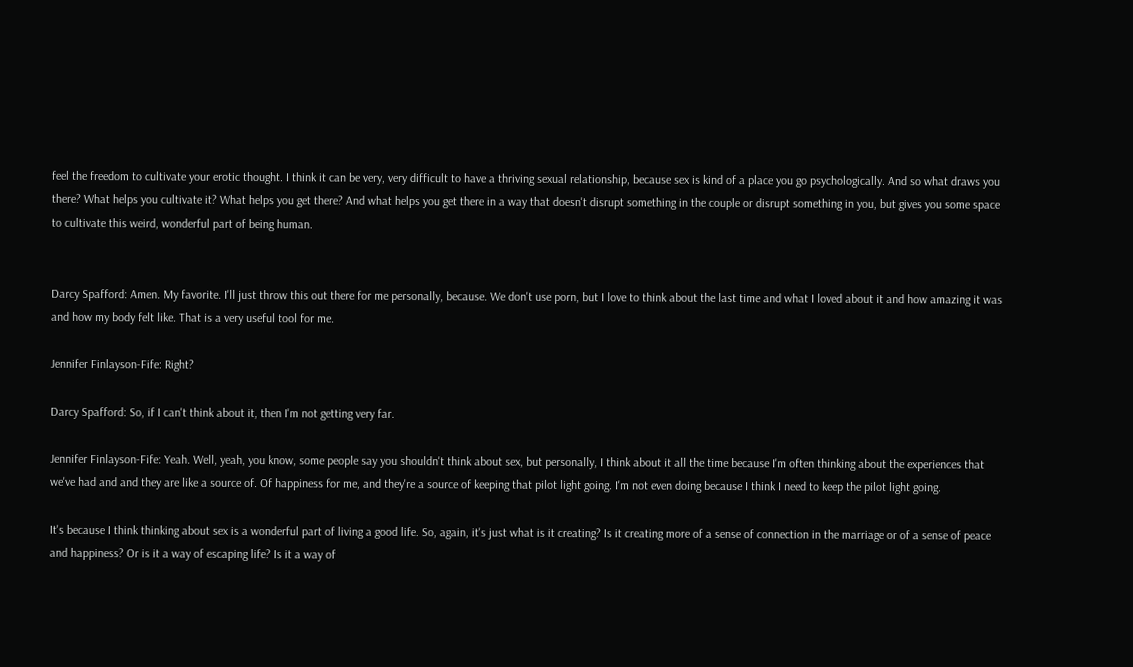feel the freedom to cultivate your erotic thought. I think it can be very, very difficult to have a thriving sexual relationship, because sex is kind of a place you go psychologically. And so what draws you there? What helps you cultivate it? What helps you get there? And what helps you get there in a way that doesn't disrupt something in the couple or disrupt something in you, but gives you some space to cultivate this weird, wonderful part of being human.


Darcy Spafford: Amen. My favorite. I'll just throw this out there for me personally, because. We don't use porn, but I love to think about the last time and what I loved about it and how amazing it was and how my body felt like. That is a very useful tool for me.

Jennifer Finlayson-Fife: Right?

Darcy Spafford: So, if I can't think about it, then I'm not getting very far.

Jennifer Finlayson-Fife: Yeah. Well, yeah, you know, some people say you shouldn't think about sex, but personally, I think about it all the time because I'm often thinking about the experiences that we've had and and they are like a source of. Of happiness for me, and they're a source of keeping that pilot light going. I'm not even doing because I think I need to keep the pilot light going.

It's because I think thinking about sex is a wonderful part of living a good life. So, again, it's just what is it creating? Is it creating more of a sense of connection in the marriage or of a sense of peace and happiness? Or is it a way of escaping life? Is it a way of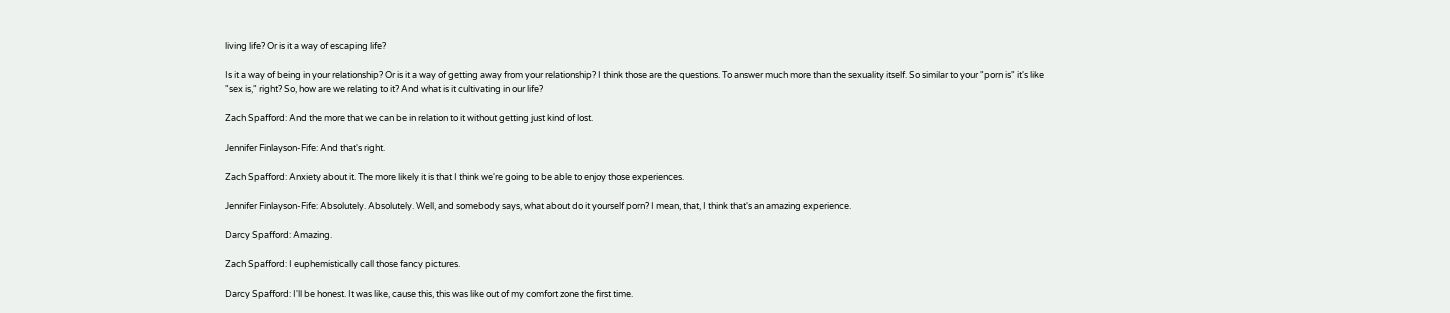living life? Or is it a way of escaping life?

Is it a way of being in your relationship? Or is it a way of getting away from your relationship? I think those are the questions. To answer much more than the sexuality itself. So similar to your "porn is" it's like "sex is," right? So, how are we relating to it? And what is it cultivating in our life?

Zach Spafford: And the more that we can be in relation to it without getting just kind of lost.

Jennifer Finlayson-Fife: And that's right.

Zach Spafford: Anxiety about it. The more likely it is that I think we're going to be able to enjoy those experiences.

Jennifer Finlayson-Fife: Absolutely. Absolutely. Well, and somebody says, what about do it yourself porn? I mean, that, I think that's an amazing experience.

Darcy Spafford: Amazing.

Zach Spafford: I euphemistically call those fancy pictures.

Darcy Spafford: I'll be honest. It was like, cause this, this was like out of my comfort zone the first time.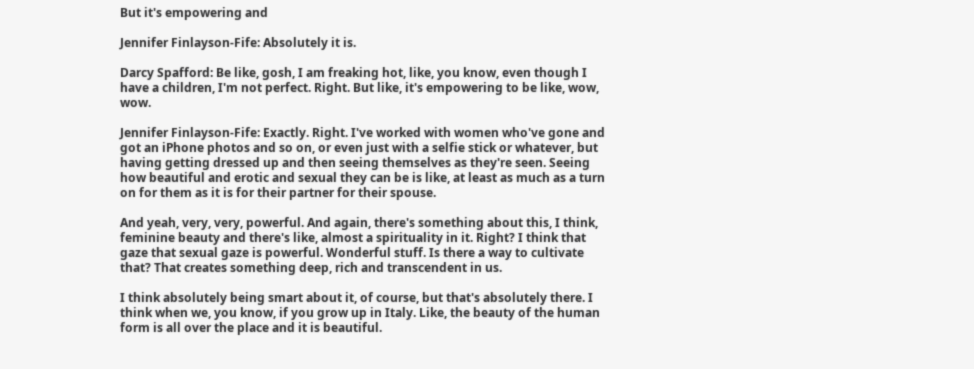But it's empowering and

Jennifer Finlayson-Fife: Absolutely it is.

Darcy Spafford: Be like, gosh, I am freaking hot, like, you know, even though I have a children, I'm not perfect. Right. But like, it's empowering to be like, wow, wow.

Jennifer Finlayson-Fife: Exactly. Right. I've worked with women who've gone and got an iPhone photos and so on, or even just with a selfie stick or whatever, but having getting dressed up and then seeing themselves as they're seen. Seeing how beautiful and erotic and sexual they can be is like, at least as much as a turn on for them as it is for their partner for their spouse.

And yeah, very, very, powerful. And again, there's something about this, I think, feminine beauty and there's like, almost a spirituality in it. Right? I think that gaze that sexual gaze is powerful. Wonderful stuff. Is there a way to cultivate that? That creates something deep, rich and transcendent in us.

I think absolutely being smart about it, of course, but that's absolutely there. I think when we, you know, if you grow up in Italy. Like, the beauty of the human form is all over the place and it is beautiful.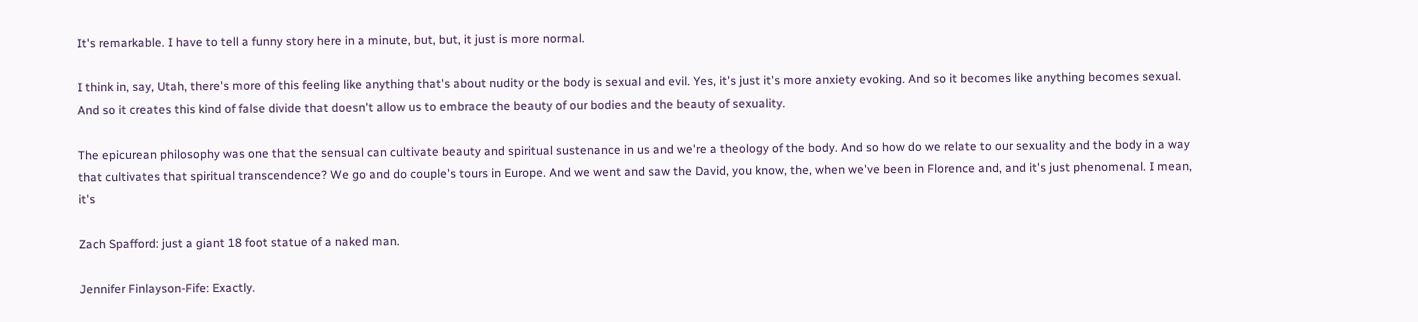It's remarkable. I have to tell a funny story here in a minute, but, but, it just is more normal.

I think in, say, Utah, there's more of this feeling like anything that's about nudity or the body is sexual and evil. Yes, it's just it's more anxiety evoking. And so it becomes like anything becomes sexual. And so it creates this kind of false divide that doesn't allow us to embrace the beauty of our bodies and the beauty of sexuality.

The epicurean philosophy was one that the sensual can cultivate beauty and spiritual sustenance in us and we're a theology of the body. And so how do we relate to our sexuality and the body in a way that cultivates that spiritual transcendence? We go and do couple's tours in Europe. And we went and saw the David, you know, the, when we've been in Florence and, and it's just phenomenal. I mean, it's

Zach Spafford: just a giant 18 foot statue of a naked man.

Jennifer Finlayson-Fife: Exactly.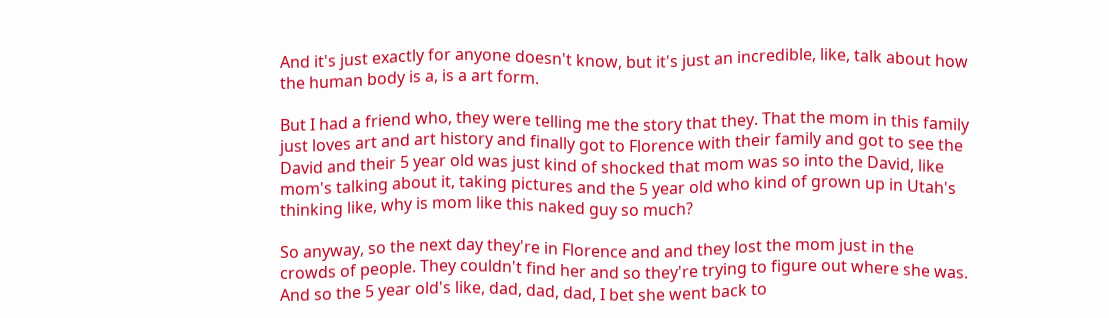And it's just exactly for anyone doesn't know, but it's just an incredible, like, talk about how the human body is a, is a art form.

But I had a friend who, they were telling me the story that they. That the mom in this family just loves art and art history and finally got to Florence with their family and got to see the David and their 5 year old was just kind of shocked that mom was so into the David, like mom's talking about it, taking pictures and the 5 year old who kind of grown up in Utah's thinking like, why is mom like this naked guy so much?

So anyway, so the next day they're in Florence and and they lost the mom just in the crowds of people. They couldn't find her and so they're trying to figure out where she was. And so the 5 year old's like, dad, dad, dad, I bet she went back to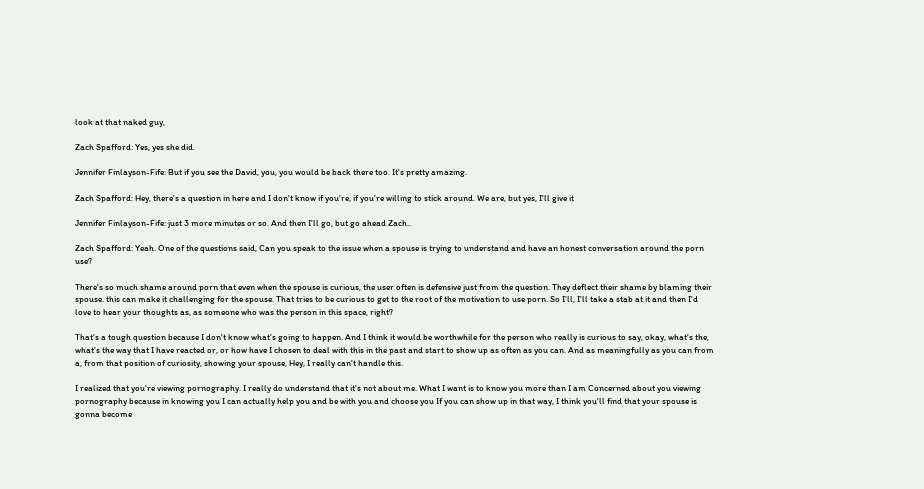look at that naked guy,

Zach Spafford: Yes, yes she did.

Jennifer Finlayson-Fife: But if you see the David, you, you would be back there too. It's pretty amazing.

Zach Spafford: Hey, there's a question in here and I don't know if you're, if you're willing to stick around. We are, but yes, I'll give it

Jennifer Finlayson-Fife: just 3 more minutes or so. And then I'll go, but go ahead Zach..

Zach Spafford: Yeah. One of the questions said, Can you speak to the issue when a spouse is trying to understand and have an honest conversation around the porn use?

There's so much shame around porn that even when the spouse is curious, the user often is defensive just from the question. They deflect their shame by blaming their spouse. this can make it challenging for the spouse. That tries to be curious to get to the root of the motivation to use porn. So I'll, I'll take a stab at it and then I'd love to hear your thoughts as, as someone who was the person in this space, right?

That's a tough question because I don't know what's going to happen. And I think it would be worthwhile for the person who really is curious to say, okay, what's the, what's the way that I have reacted or, or how have I chosen to deal with this in the past and start to show up as often as you can. And as meaningfully as you can from a, from that position of curiosity, showing your spouse, Hey, I really can't handle this.

I realized that you're viewing pornography. I really do understand that it's not about me. What I want is to know you more than I am Concerned about you viewing pornography because in knowing you I can actually help you and be with you and choose you If you can show up in that way, I think you'll find that your spouse is gonna become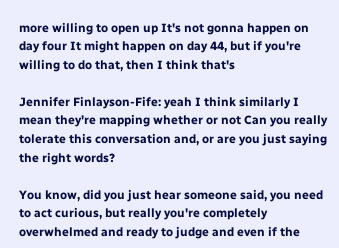more willing to open up It's not gonna happen on day four It might happen on day 44, but if you're willing to do that, then I think that's

Jennifer Finlayson-Fife: yeah I think similarly I mean they're mapping whether or not Can you really tolerate this conversation and, or are you just saying the right words?

You know, did you just hear someone said, you need to act curious, but really you're completely overwhelmed and ready to judge and even if the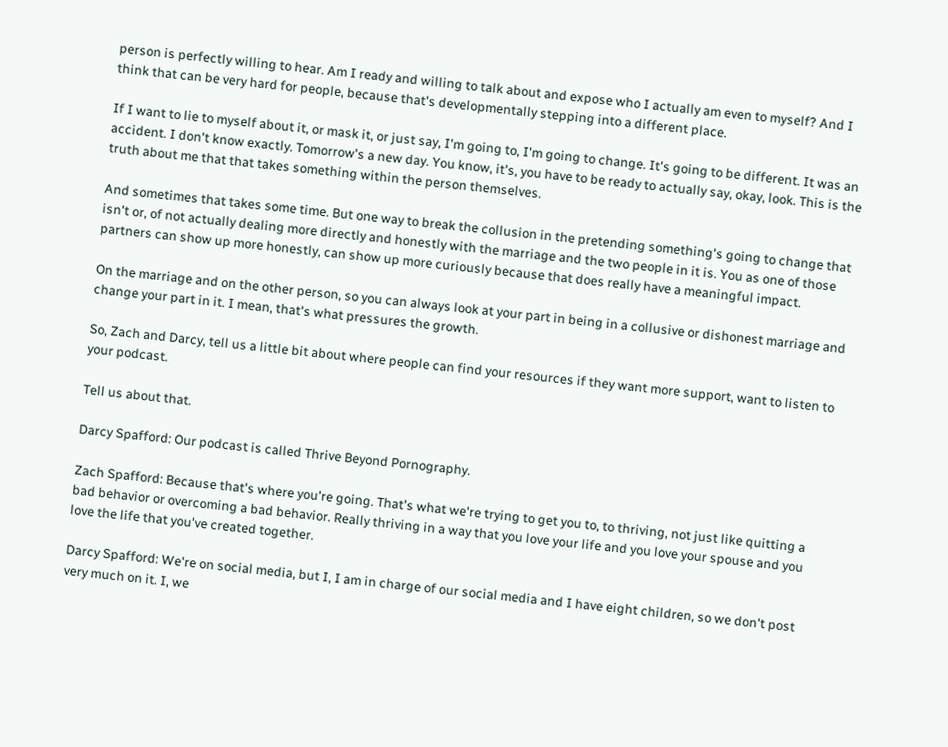person is perfectly willing to hear. Am I ready and willing to talk about and expose who I actually am even to myself? And I think that can be very hard for people, because that's developmentally stepping into a different place.

If I want to lie to myself about it, or mask it, or just say, I'm going to, I'm going to change. It's going to be different. It was an accident. I don't know exactly. Tomorrow's a new day. You know, it's, you have to be ready to actually say, okay, look. This is the truth about me that that takes something within the person themselves.

And sometimes that takes some time. But one way to break the collusion in the pretending something's going to change that isn't or, of not actually dealing more directly and honestly with the marriage and the two people in it is. You as one of those partners can show up more honestly, can show up more curiously because that does really have a meaningful impact.

On the marriage and on the other person, so you can always look at your part in being in a collusive or dishonest marriage and change your part in it. I mean, that's what pressures the growth.

So, Zach and Darcy, tell us a little bit about where people can find your resources if they want more support, want to listen to your podcast.

Tell us about that.

Darcy Spafford: Our podcast is called Thrive Beyond Pornography.

Zach Spafford: Because that's where you're going. That's what we're trying to get you to, to thriving, not just like quitting a bad behavior or overcoming a bad behavior. Really thriving in a way that you love your life and you love your spouse and you love the life that you've created together.

Darcy Spafford: We're on social media, but I, I am in charge of our social media and I have eight children, so we don't post very much on it. I, we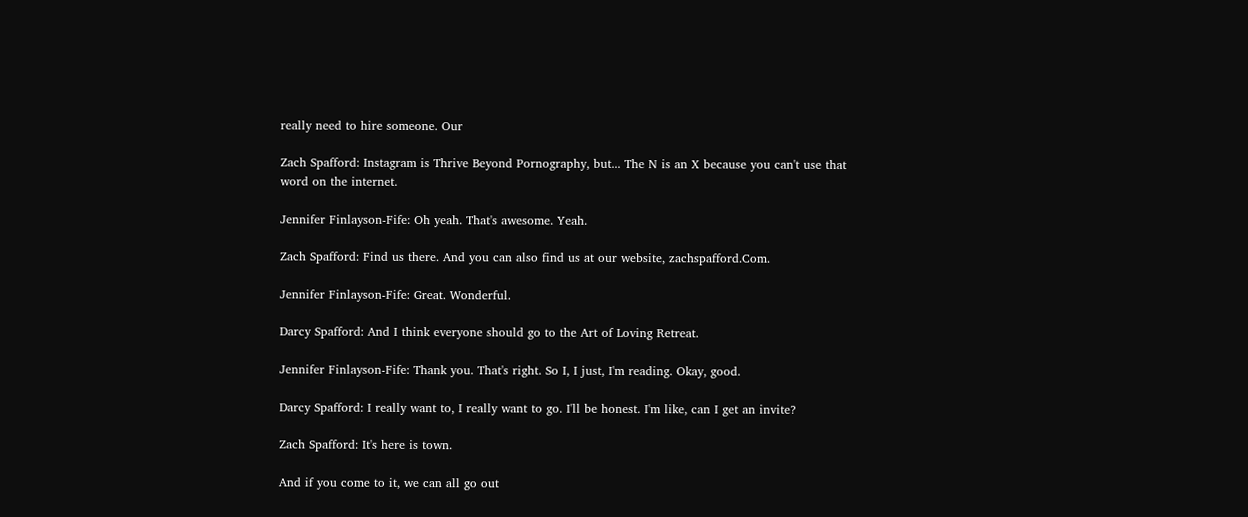really need to hire someone. Our

Zach Spafford: Instagram is Thrive Beyond Pornography, but... The N is an X because you can't use that word on the internet.

Jennifer Finlayson-Fife: Oh yeah. That's awesome. Yeah.

Zach Spafford: Find us there. And you can also find us at our website, zachspafford.Com.

Jennifer Finlayson-Fife: Great. Wonderful.

Darcy Spafford: And I think everyone should go to the Art of Loving Retreat.

Jennifer Finlayson-Fife: Thank you. That's right. So I, I just, I'm reading. Okay, good.

Darcy Spafford: I really want to, I really want to go. I'll be honest. I'm like, can I get an invite?

Zach Spafford: It's here is town.

And if you come to it, we can all go out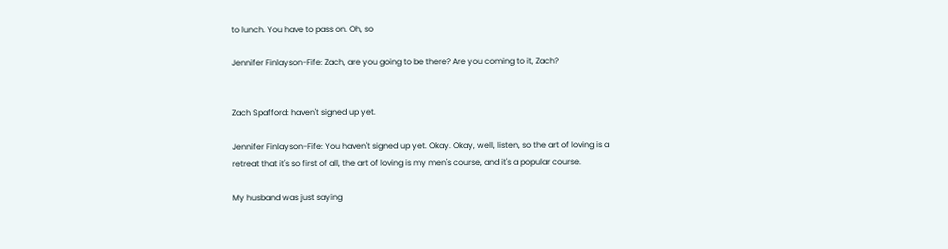to lunch. You have to pass on. Oh, so

Jennifer Finlayson-Fife: Zach, are you going to be there? Are you coming to it, Zach?


Zach Spafford: haven't signed up yet.

Jennifer Finlayson-Fife: You haven't signed up yet. Okay. Okay, well, listen, so the art of loving is a retreat that it's so first of all, the art of loving is my men's course, and it's a popular course.

My husband was just saying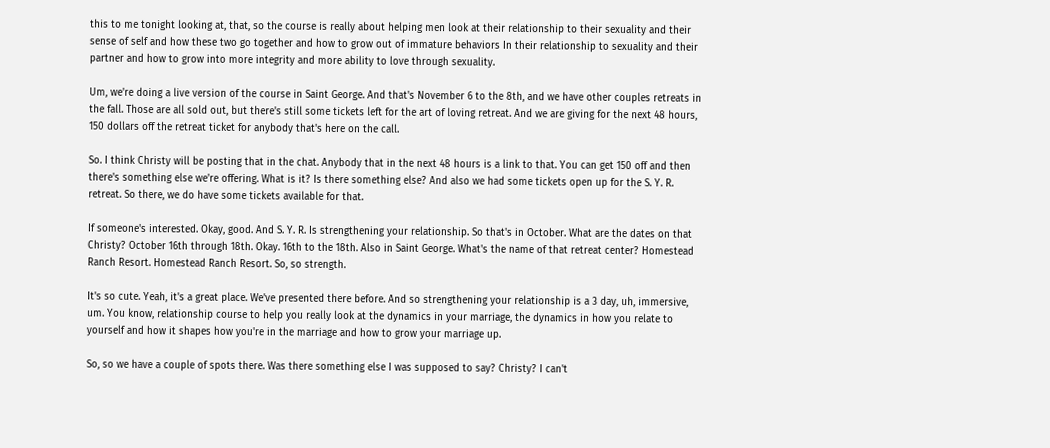this to me tonight looking at, that, so the course is really about helping men look at their relationship to their sexuality and their sense of self and how these two go together and how to grow out of immature behaviors In their relationship to sexuality and their partner and how to grow into more integrity and more ability to love through sexuality.

Um, we're doing a live version of the course in Saint George. And that's November 6 to the 8th, and we have other couples retreats in the fall. Those are all sold out, but there's still some tickets left for the art of loving retreat. And we are giving for the next 48 hours, 150 dollars off the retreat ticket for anybody that's here on the call.

So. I think Christy will be posting that in the chat. Anybody that in the next 48 hours is a link to that. You can get 150 off and then there's something else we're offering. What is it? Is there something else? And also we had some tickets open up for the S. Y. R. retreat. So there, we do have some tickets available for that.

If someone's interested. Okay, good. And S. Y. R. Is strengthening your relationship. So that's in October. What are the dates on that Christy? October 16th through 18th. Okay. 16th to the 18th. Also in Saint George. What's the name of that retreat center? Homestead Ranch Resort. Homestead Ranch Resort. So, so strength.

It's so cute. Yeah, it's a great place. We've presented there before. And so strengthening your relationship is a 3 day, uh, immersive, um. You know, relationship course to help you really look at the dynamics in your marriage, the dynamics in how you relate to yourself and how it shapes how you're in the marriage and how to grow your marriage up.

So, so we have a couple of spots there. Was there something else I was supposed to say? Christy? I can't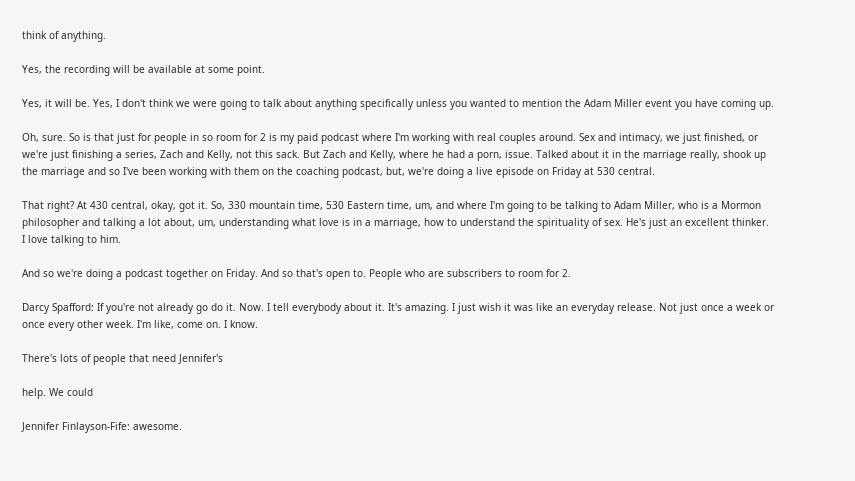think of anything.

Yes, the recording will be available at some point.

Yes, it will be. Yes, I don't think we were going to talk about anything specifically unless you wanted to mention the Adam Miller event you have coming up.

Oh, sure. So is that just for people in so room for 2 is my paid podcast where I'm working with real couples around. Sex and intimacy, we just finished, or we're just finishing a series, Zach and Kelly, not this sack. But Zach and Kelly, where he had a porn, issue. Talked about it in the marriage really, shook up the marriage and so I've been working with them on the coaching podcast, but, we're doing a live episode on Friday at 530 central.

That right? At 430 central, okay, got it. So, 330 mountain time, 530 Eastern time, um, and where I'm going to be talking to Adam Miller, who is a Mormon philosopher and talking a lot about, um, understanding what love is in a marriage, how to understand the spirituality of sex. He's just an excellent thinker. I love talking to him.

And so we're doing a podcast together on Friday. And so that's open to. People who are subscribers to room for 2.

Darcy Spafford: If you're not already go do it. Now. I tell everybody about it. It's amazing. I just wish it was like an everyday release. Not just once a week or once every other week. I'm like, come on. I know.

There's lots of people that need Jennifer's

help. We could

Jennifer Finlayson-Fife: awesome.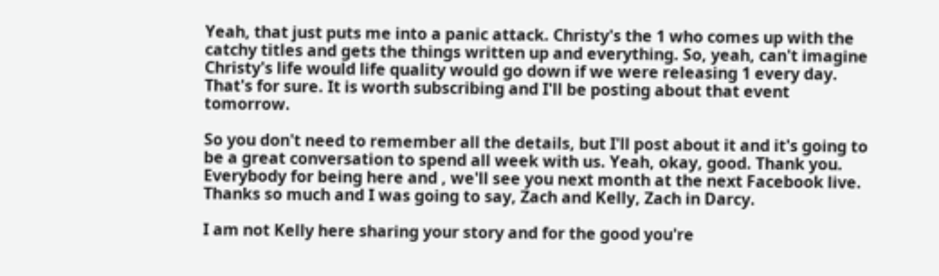Yeah, that just puts me into a panic attack. Christy's the 1 who comes up with the catchy titles and gets the things written up and everything. So, yeah, can't imagine Christy's life would life quality would go down if we were releasing 1 every day. That's for sure. It is worth subscribing and I'll be posting about that event tomorrow.

So you don't need to remember all the details, but I'll post about it and it's going to be a great conversation to spend all week with us. Yeah, okay, good. Thank you. Everybody for being here and , we'll see you next month at the next Facebook live. Thanks so much and I was going to say, Zach and Kelly, Zach in Darcy.

I am not Kelly here sharing your story and for the good you're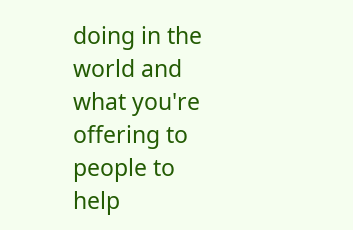doing in the world and what you're offering to people to help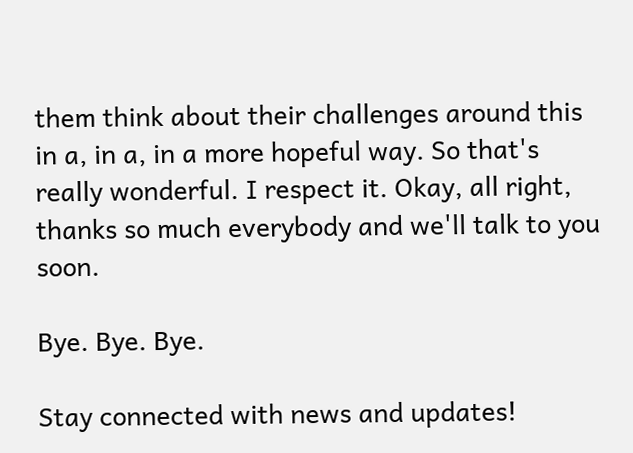them think about their challenges around this in a, in a, in a more hopeful way. So that's really wonderful. I respect it. Okay, all right, thanks so much everybody and we'll talk to you soon.

Bye. Bye. Bye.

Stay connected with news and updates!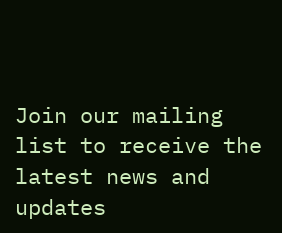Join our mailing list to receive the latest news and updates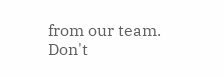from our team.
Don't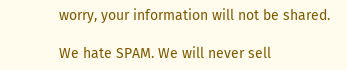worry, your information will not be shared.

We hate SPAM. We will never sell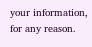your information, for any reason.